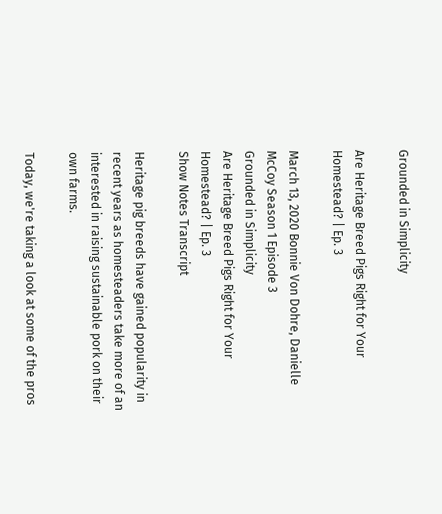Grounded in Simplicity

Are Heritage Breed Pigs Right for Your Homestead? | Ep. 3

March 13, 2020 Bonnie Von Dohre, Danielle McCoy Season 1 Episode 3
Grounded in Simplicity
Are Heritage Breed Pigs Right for Your Homestead? | Ep. 3
Show Notes Transcript

Heritage pig breeds have gained popularity in recent years as homesteaders take more of an interested in raising sustainable pork on their own farms.

Today, we're taking a look at some of the pros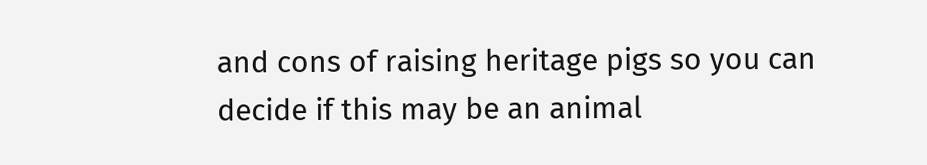and cons of raising heritage pigs so you can decide if this may be an animal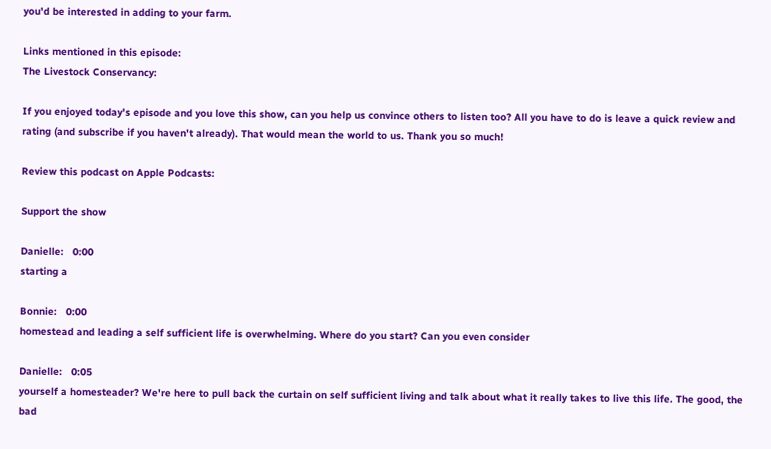you'd be interested in adding to your farm.

Links mentioned in this episode:
The Livestock Conservancy:

If you enjoyed today's episode and you love this show, can you help us convince others to listen too? All you have to do is leave a quick review and rating (and subscribe if you haven't already). That would mean the world to us. Thank you so much!

Review this podcast on Apple Podcasts:

Support the show

Danielle:   0:00
starting a

Bonnie:   0:00
homestead and leading a self sufficient life is overwhelming. Where do you start? Can you even consider

Danielle:   0:05
yourself a homesteader? We're here to pull back the curtain on self sufficient living and talk about what it really takes to live this life. The good, the bad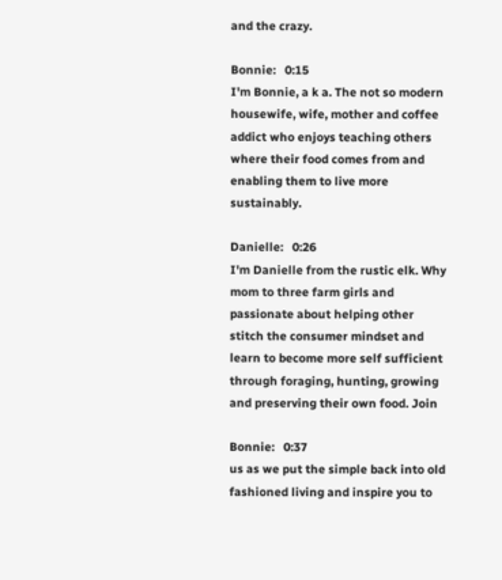and the crazy.

Bonnie:   0:15
I'm Bonnie, a k a. The not so modern housewife, wife, mother and coffee addict who enjoys teaching others where their food comes from and enabling them to live more sustainably.

Danielle:   0:26
I'm Danielle from the rustic elk. Why mom to three farm girls and passionate about helping other stitch the consumer mindset and learn to become more self sufficient through foraging, hunting, growing and preserving their own food. Join

Bonnie:   0:37
us as we put the simple back into old fashioned living and inspire you to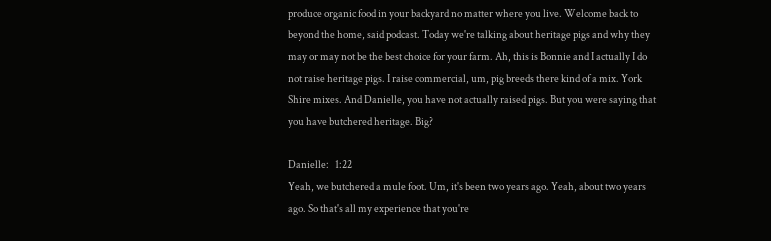produce organic food in your backyard no matter where you live. Welcome back to beyond the home, said podcast. Today we're talking about heritage pigs and why they may or may not be the best choice for your farm. Ah, this is Bonnie and I actually I do not raise heritage pigs. I raise commercial, um, pig breeds there kind of a mix. York Shire mixes. And Danielle, you have not actually raised pigs. But you were saying that you have butchered heritage. Big?

Danielle:   1:22
Yeah, we butchered a mule foot. Um, it's been two years ago. Yeah, about two years ago. So that's all my experience that you're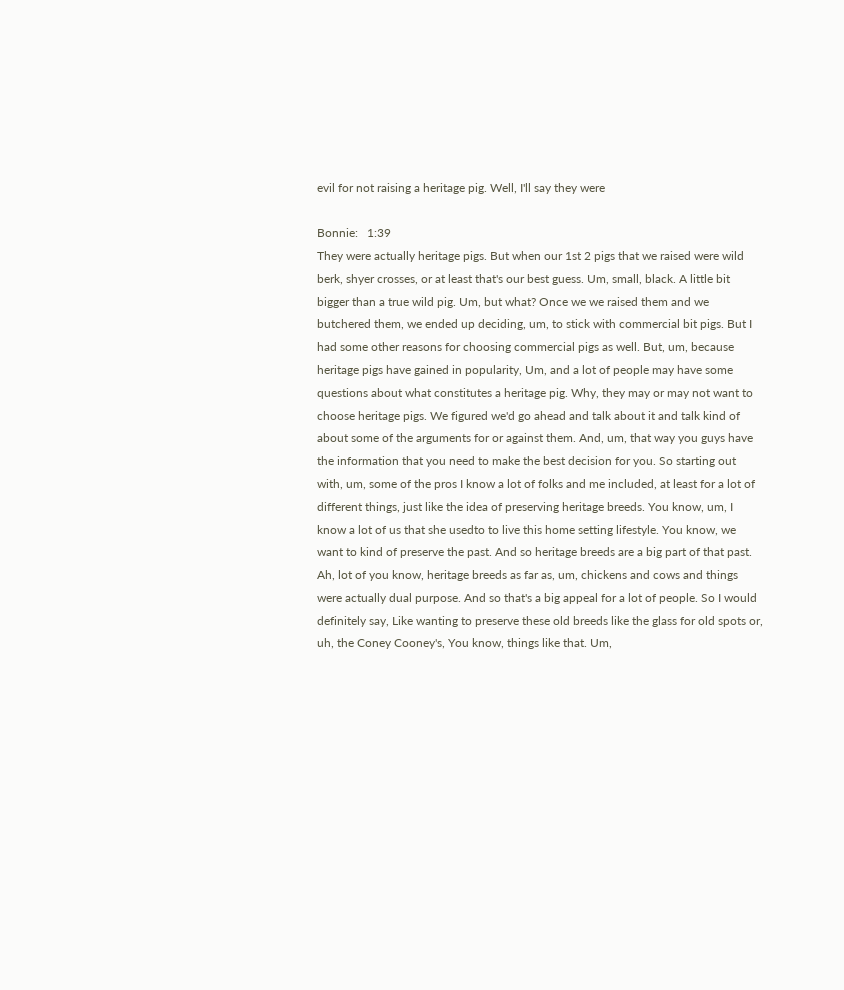evil for not raising a heritage pig. Well, I'll say they were

Bonnie:   1:39
They were actually heritage pigs. But when our 1st 2 pigs that we raised were wild berk, shyer crosses, or at least that's our best guess. Um, small, black. A little bit bigger than a true wild pig. Um, but what? Once we we raised them and we butchered them, we ended up deciding, um, to stick with commercial bit pigs. But I had some other reasons for choosing commercial pigs as well. But, um, because heritage pigs have gained in popularity, Um, and a lot of people may have some questions about what constitutes a heritage pig. Why, they may or may not want to choose heritage pigs. We figured we'd go ahead and talk about it and talk kind of about some of the arguments for or against them. And, um, that way you guys have the information that you need to make the best decision for you. So starting out with, um, some of the pros I know a lot of folks and me included, at least for a lot of different things, just like the idea of preserving heritage breeds. You know, um, I know a lot of us that she usedto to live this home setting lifestyle. You know, we want to kind of preserve the past. And so heritage breeds are a big part of that past. Ah, lot of you know, heritage breeds as far as, um, chickens and cows and things were actually dual purpose. And so that's a big appeal for a lot of people. So I would definitely say, Like wanting to preserve these old breeds like the glass for old spots or, uh, the Coney Cooney's, You know, things like that. Um,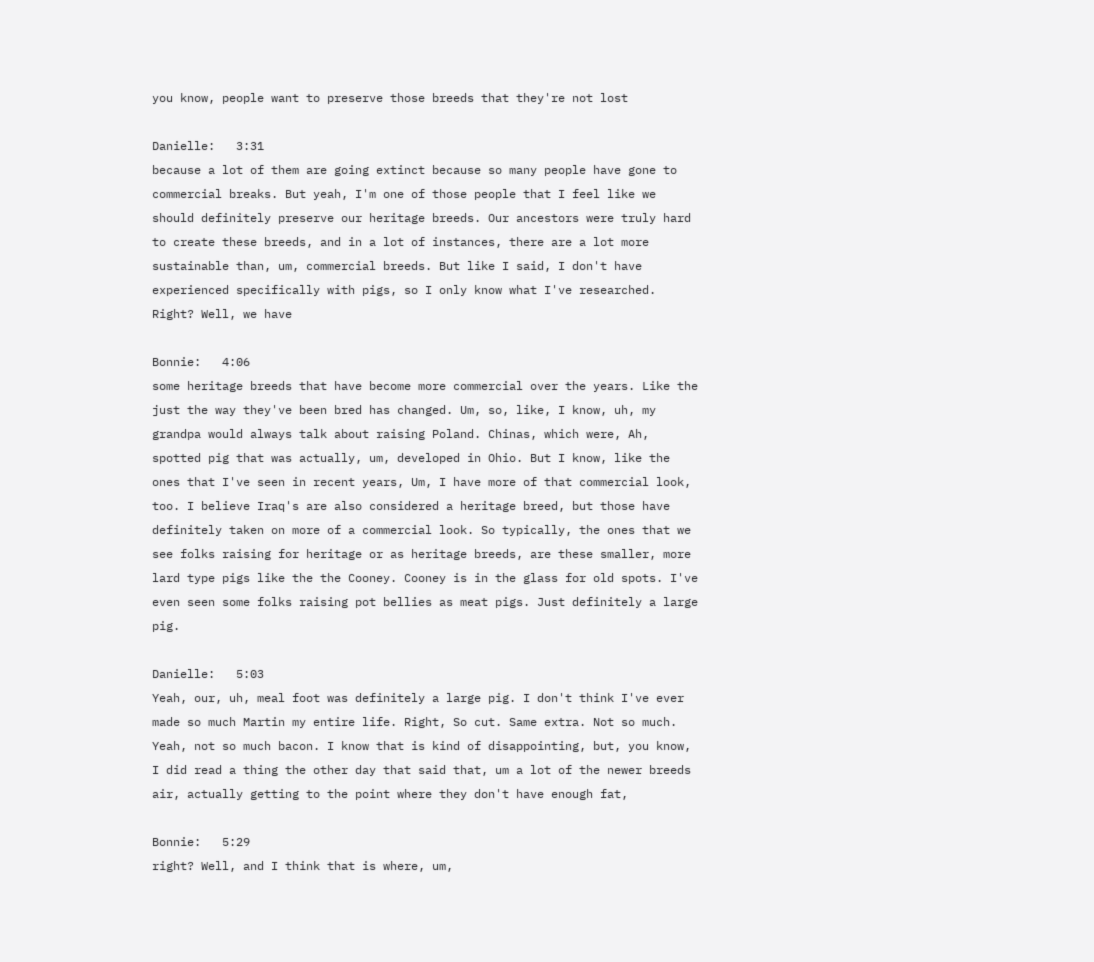you know, people want to preserve those breeds that they're not lost

Danielle:   3:31
because a lot of them are going extinct because so many people have gone to commercial breaks. But yeah, I'm one of those people that I feel like we should definitely preserve our heritage breeds. Our ancestors were truly hard to create these breeds, and in a lot of instances, there are a lot more sustainable than, um, commercial breeds. But like I said, I don't have experienced specifically with pigs, so I only know what I've researched. Right? Well, we have

Bonnie:   4:06
some heritage breeds that have become more commercial over the years. Like the just the way they've been bred has changed. Um, so, like, I know, uh, my grandpa would always talk about raising Poland. Chinas, which were, Ah, spotted pig that was actually, um, developed in Ohio. But I know, like the ones that I've seen in recent years, Um, I have more of that commercial look, too. I believe Iraq's are also considered a heritage breed, but those have definitely taken on more of a commercial look. So typically, the ones that we see folks raising for heritage or as heritage breeds, are these smaller, more lard type pigs like the the Cooney. Cooney is in the glass for old spots. I've even seen some folks raising pot bellies as meat pigs. Just definitely a large pig.

Danielle:   5:03
Yeah, our, uh, meal foot was definitely a large pig. I don't think I've ever made so much Martin my entire life. Right, So cut. Same extra. Not so much. Yeah, not so much bacon. I know that is kind of disappointing, but, you know, I did read a thing the other day that said that, um a lot of the newer breeds air, actually getting to the point where they don't have enough fat,

Bonnie:   5:29
right? Well, and I think that is where, um,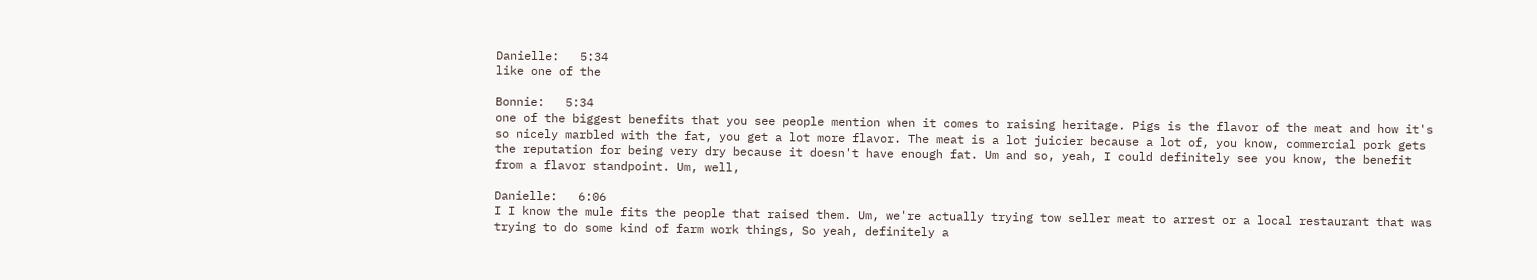Danielle:   5:34
like one of the

Bonnie:   5:34
one of the biggest benefits that you see people mention when it comes to raising heritage. Pigs is the flavor of the meat and how it's so nicely marbled with the fat, you get a lot more flavor. The meat is a lot juicier because a lot of, you know, commercial pork gets the reputation for being very dry because it doesn't have enough fat. Um and so, yeah, I could definitely see you know, the benefit from a flavor standpoint. Um, well,

Danielle:   6:06
I I know the mule fits the people that raised them. Um, we're actually trying tow seller meat to arrest or a local restaurant that was trying to do some kind of farm work things, So yeah, definitely a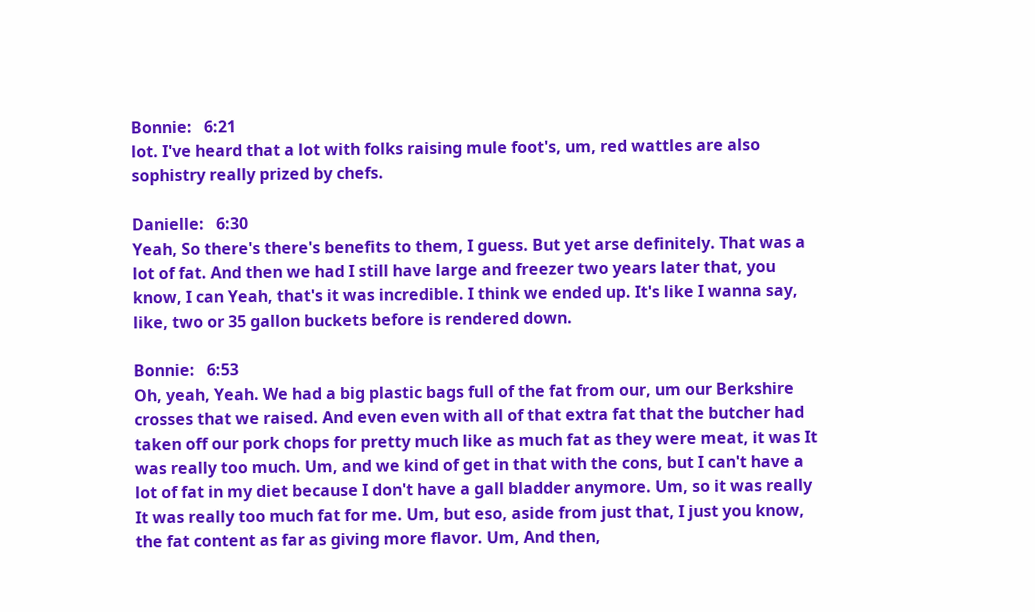Bonnie:   6:21
lot. I've heard that a lot with folks raising mule foot's, um, red wattles are also sophistry really prized by chefs.

Danielle:   6:30
Yeah, So there's there's benefits to them, I guess. But yet arse definitely. That was a lot of fat. And then we had I still have large and freezer two years later that, you know, I can Yeah, that's it was incredible. I think we ended up. It's like I wanna say, like, two or 35 gallon buckets before is rendered down.

Bonnie:   6:53
Oh, yeah, Yeah. We had a big plastic bags full of the fat from our, um our Berkshire crosses that we raised. And even even with all of that extra fat that the butcher had taken off our pork chops for pretty much like as much fat as they were meat, it was It was really too much. Um, and we kind of get in that with the cons, but I can't have a lot of fat in my diet because I don't have a gall bladder anymore. Um, so it was really It was really too much fat for me. Um, but eso, aside from just that, I just you know, the fat content as far as giving more flavor. Um, And then,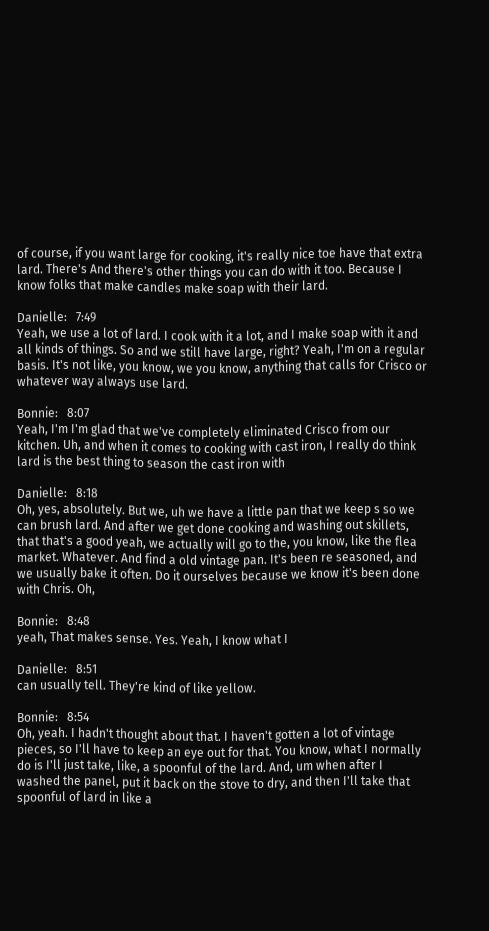of course, if you want large for cooking, it's really nice toe have that extra lard. There's And there's other things you can do with it too. Because I know folks that make candles make soap with their lard.

Danielle:   7:49
Yeah, we use a lot of lard. I cook with it a lot, and I make soap with it and all kinds of things. So and we still have large, right? Yeah, I'm on a regular basis. It's not like, you know, we you know, anything that calls for Crisco or whatever way always use lard.

Bonnie:   8:07
Yeah, I'm I'm glad that we've completely eliminated Crisco from our kitchen. Uh, and when it comes to cooking with cast iron, I really do think lard is the best thing to season the cast iron with

Danielle:   8:18
Oh, yes, absolutely. But we, uh we have a little pan that we keep s so we can brush lard. And after we get done cooking and washing out skillets, that that's a good yeah, we actually will go to the, you know, like the flea market. Whatever. And find a old vintage pan. It's been re seasoned, and we usually bake it often. Do it ourselves because we know it's been done with Chris. Oh,

Bonnie:   8:48
yeah, That makes sense. Yes. Yeah, I know what I

Danielle:   8:51
can usually tell. They're kind of like yellow.

Bonnie:   8:54
Oh, yeah. I hadn't thought about that. I haven't gotten a lot of vintage pieces, so I'll have to keep an eye out for that. You know, what I normally do is I'll just take, like, a spoonful of the lard. And, um when after I washed the panel, put it back on the stove to dry, and then I'll take that spoonful of lard in like a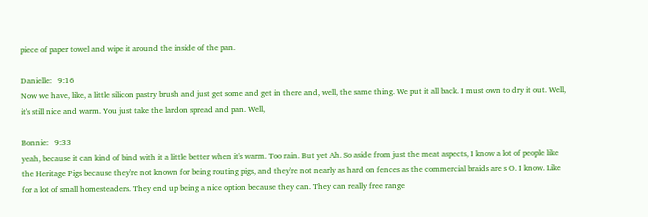piece of paper towel and wipe it around the inside of the pan.

Danielle:   9:16
Now we have, like, a little silicon pastry brush and just get some and get in there and, well, the same thing. We put it all back. I must own to dry it out. Well, it's still nice and warm. You just take the lardon spread and pan. Well,

Bonnie:   9:33
yeah, because it can kind of bind with it a little better when it's warm. Too rain. But yet Ah. So aside from just the meat aspects, I know a lot of people like the Heritage Pigs because they're not known for being routing pigs, and they're not nearly as hard on fences as the commercial braids are s O. I know. Like for a lot of small homesteaders. They end up being a nice option because they can. They can really free range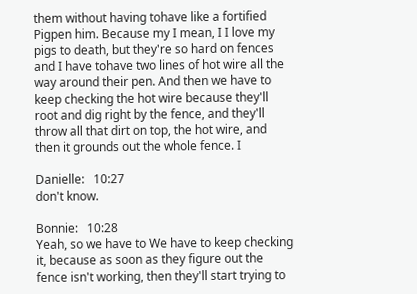them without having tohave like a fortified Pigpen him. Because my I mean, I I love my pigs to death, but they're so hard on fences and I have tohave two lines of hot wire all the way around their pen. And then we have to keep checking the hot wire because they'll root and dig right by the fence, and they'll throw all that dirt on top, the hot wire, and then it grounds out the whole fence. I

Danielle:   10:27
don't know.

Bonnie:   10:28
Yeah, so we have to We have to keep checking it, because as soon as they figure out the fence isn't working, then they'll start trying to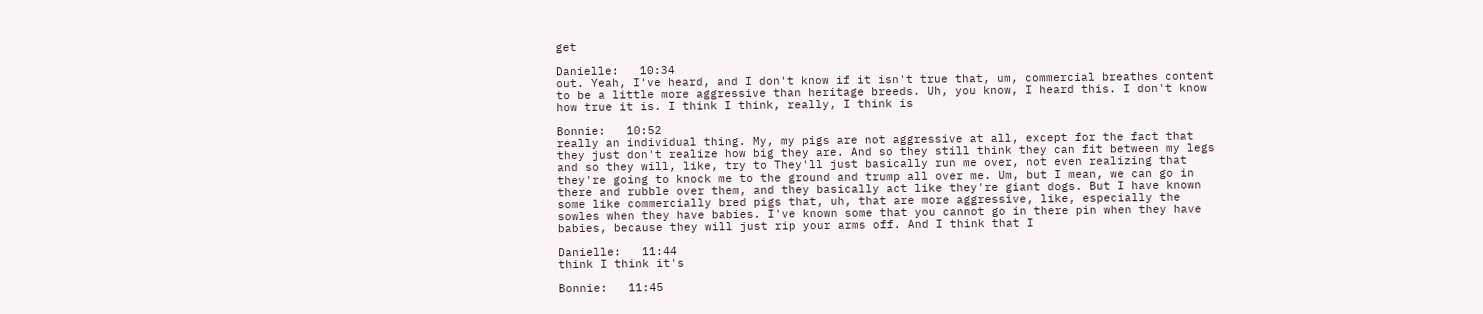get

Danielle:   10:34
out. Yeah, I've heard, and I don't know if it isn't true that, um, commercial breathes content to be a little more aggressive than heritage breeds. Uh, you know, I heard this. I don't know how true it is. I think I think, really, I think is

Bonnie:   10:52
really an individual thing. My, my pigs are not aggressive at all, except for the fact that they just don't realize how big they are. And so they still think they can fit between my legs and so they will, like, try to They'll just basically run me over, not even realizing that they're going to knock me to the ground and trump all over me. Um, but I mean, we can go in there and rubble over them, and they basically act like they're giant dogs. But I have known some like commercially bred pigs that, uh, that are more aggressive, like, especially the sowles when they have babies. I've known some that you cannot go in there pin when they have babies, because they will just rip your arms off. And I think that I

Danielle:   11:44
think I think it's

Bonnie:   11:45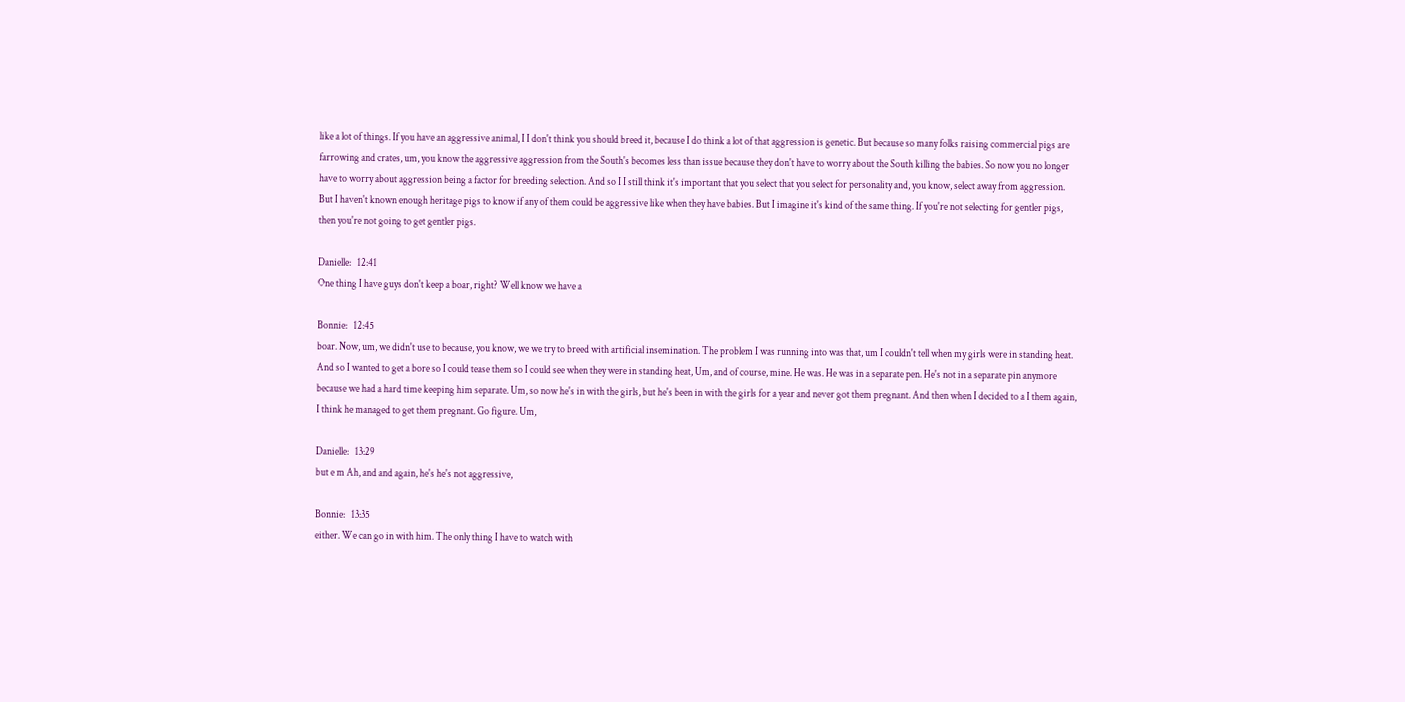like a lot of things. If you have an aggressive animal, I I don't think you should breed it, because I do think a lot of that aggression is genetic. But because so many folks raising commercial pigs are farrowing and crates, um, you know the aggressive aggression from the South's becomes less than issue because they don't have to worry about the South killing the babies. So now you no longer have to worry about aggression being a factor for breeding selection. And so I I still think it's important that you select that you select for personality and, you know, select away from aggression. But I haven't known enough heritage pigs to know if any of them could be aggressive like when they have babies. But I imagine it's kind of the same thing. If you're not selecting for gentler pigs, then you're not going to get gentler pigs.

Danielle:   12:41
One thing I have guys don't keep a boar, right? Well know we have a

Bonnie:   12:45
boar. Now, um, we didn't use to because, you know, we we try to breed with artificial insemination. The problem I was running into was that, um I couldn't tell when my girls were in standing heat. And so I wanted to get a bore so I could tease them so I could see when they were in standing heat, Um, and of course, mine. He was. He was in a separate pen. He's not in a separate pin anymore because we had a hard time keeping him separate. Um, so now he's in with the girls, but he's been in with the girls for a year and never got them pregnant. And then when I decided to a I them again, I think he managed to get them pregnant. Go figure. Um,

Danielle:   13:29
but e m Ah, and and again, he's he's not aggressive,

Bonnie:   13:35
either. We can go in with him. The only thing I have to watch with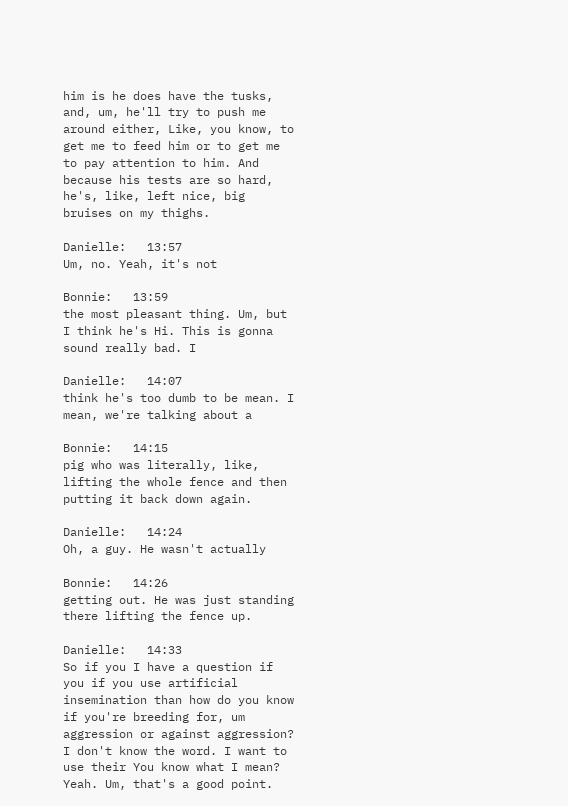him is he does have the tusks, and, um, he'll try to push me around either, Like, you know, to get me to feed him or to get me to pay attention to him. And because his tests are so hard, he's, like, left nice, big bruises on my thighs.

Danielle:   13:57
Um, no. Yeah, it's not

Bonnie:   13:59
the most pleasant thing. Um, but I think he's Hi. This is gonna sound really bad. I

Danielle:   14:07
think he's too dumb to be mean. I mean, we're talking about a

Bonnie:   14:15
pig who was literally, like, lifting the whole fence and then putting it back down again.

Danielle:   14:24
Oh, a guy. He wasn't actually

Bonnie:   14:26
getting out. He was just standing there lifting the fence up.

Danielle:   14:33
So if you I have a question if you if you use artificial insemination than how do you know if you're breeding for, um aggression or against aggression? I don't know the word. I want to use their You know what I mean? Yeah. Um, that's a good point.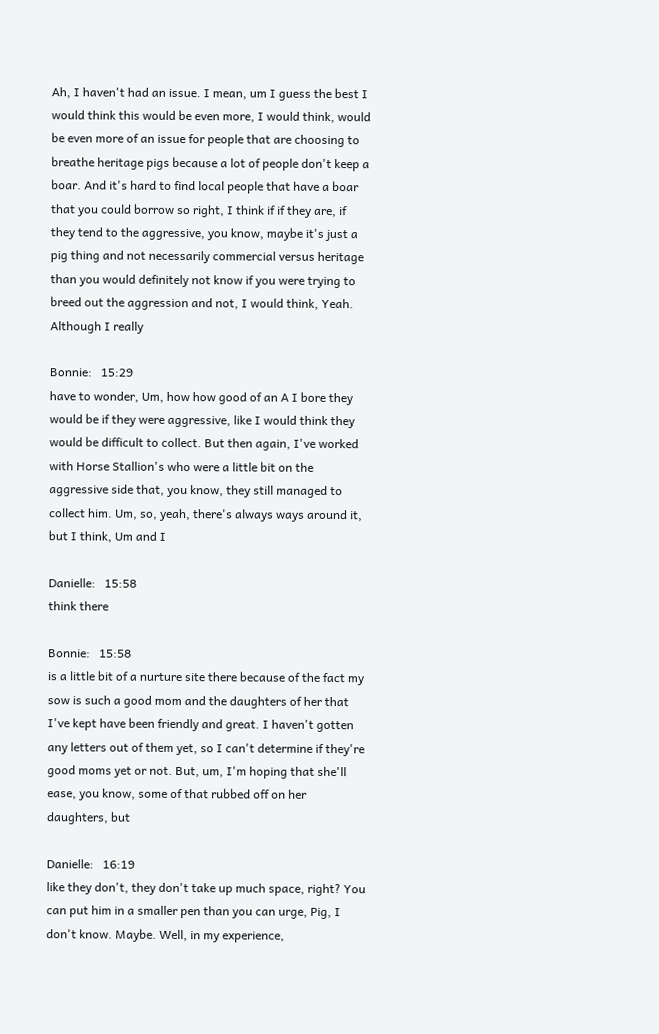Ah, I haven't had an issue. I mean, um I guess the best I would think this would be even more, I would think, would be even more of an issue for people that are choosing to breathe heritage pigs because a lot of people don't keep a boar. And it's hard to find local people that have a boar that you could borrow so right, I think if if they are, if they tend to the aggressive, you know, maybe it's just a pig thing and not necessarily commercial versus heritage than you would definitely not know if you were trying to breed out the aggression and not, I would think, Yeah. Although I really

Bonnie:   15:29
have to wonder, Um, how how good of an A I bore they would be if they were aggressive, like I would think they would be difficult to collect. But then again, I've worked with Horse Stallion's who were a little bit on the aggressive side that, you know, they still managed to collect him. Um, so, yeah, there's always ways around it, but I think, Um and I

Danielle:   15:58
think there

Bonnie:   15:58
is a little bit of a nurture site there because of the fact my sow is such a good mom and the daughters of her that I've kept have been friendly and great. I haven't gotten any letters out of them yet, so I can't determine if they're good moms yet or not. But, um, I'm hoping that she'll ease, you know, some of that rubbed off on her daughters, but

Danielle:   16:19
like they don't, they don't take up much space, right? You can put him in a smaller pen than you can urge, Pig, I don't know. Maybe. Well, in my experience,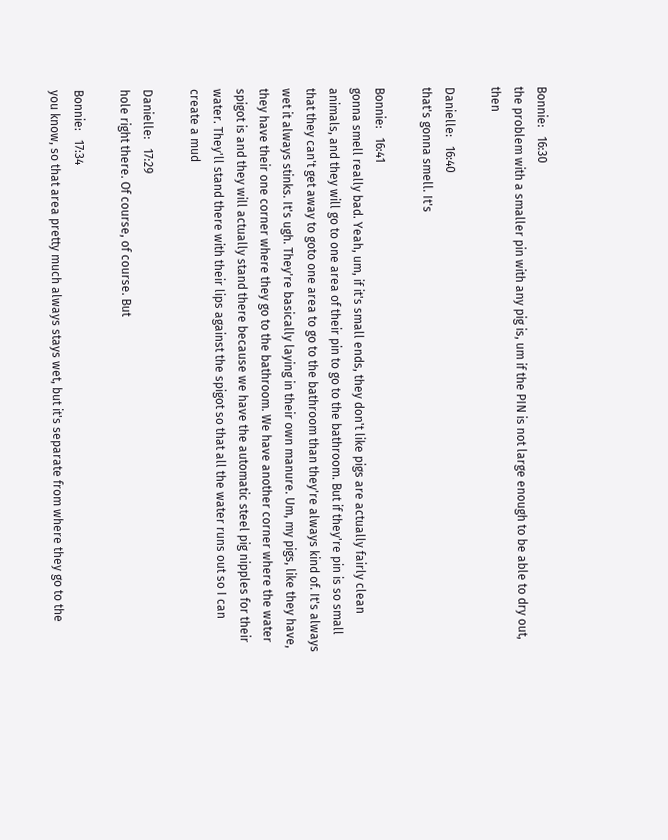Bonnie:   16:30
the problem with a smaller pin with any pig is, um if the PIN is not large enough to be able to dry out, then

Danielle:   16:40
that's gonna smell. It's

Bonnie:   16:41
gonna smell really bad. Yeah, um, if it's small ends, they don't like pigs are actually fairly clean animals, and they will go to one area of their pin to go to the bathroom. But if they're pin is so small that they can't get away to goto one area to go to the bathroom than they're always kind of. It's always wet it always stinks. It's ugh. They're basically laying in their own manure. Um, my pigs, like they have, they have their one corner where they go to the bathroom. We have another corner where the water spigot is and they will actually stand there because we have the automatic steel pig nipples for their water. They'll stand there with their lips against the spigot so that all the water runs out so I can create a mud

Danielle:   17:29
hole right there. Of course, of course. But

Bonnie:   17:34
you know, so that area pretty much always stays wet, but it's separate from where they go to the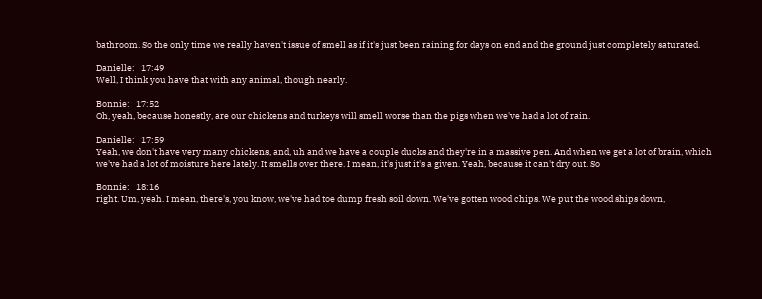bathroom. So the only time we really haven't issue of smell as if it's just been raining for days on end and the ground just completely saturated.

Danielle:   17:49
Well, I think you have that with any animal, though nearly.

Bonnie:   17:52
Oh, yeah, because honestly, are our chickens and turkeys will smell worse than the pigs when we've had a lot of rain.

Danielle:   17:59
Yeah, we don't have very many chickens, and, uh and we have a couple ducks and they're in a massive pen. And when we get a lot of brain, which we've had a lot of moisture here lately. It smells over there. I mean, it's just it's a given. Yeah, because it can't dry out. So

Bonnie:   18:16
right. Um, yeah. I mean, there's, you know, we've had toe dump fresh soil down. We've gotten wood chips. We put the wood ships down,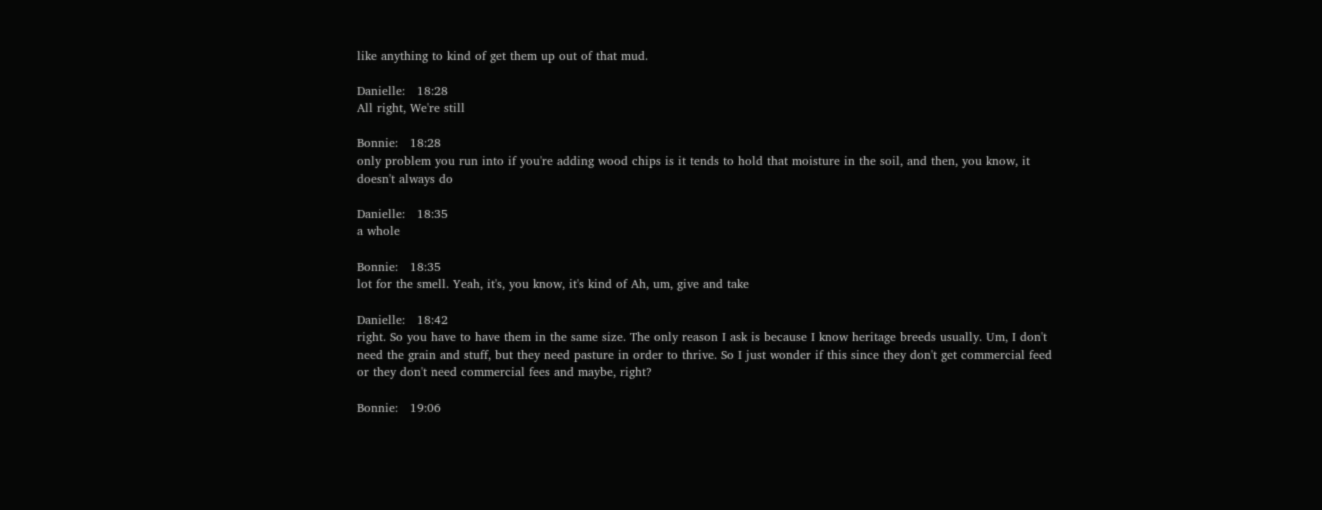like anything to kind of get them up out of that mud.

Danielle:   18:28
All right, We're still

Bonnie:   18:28
only problem you run into if you're adding wood chips is it tends to hold that moisture in the soil, and then, you know, it doesn't always do

Danielle:   18:35
a whole

Bonnie:   18:35
lot for the smell. Yeah, it's, you know, it's kind of Ah, um, give and take

Danielle:   18:42
right. So you have to have them in the same size. The only reason I ask is because I know heritage breeds usually. Um, I don't need the grain and stuff, but they need pasture in order to thrive. So I just wonder if this since they don't get commercial feed or they don't need commercial fees and maybe, right?

Bonnie:   19:06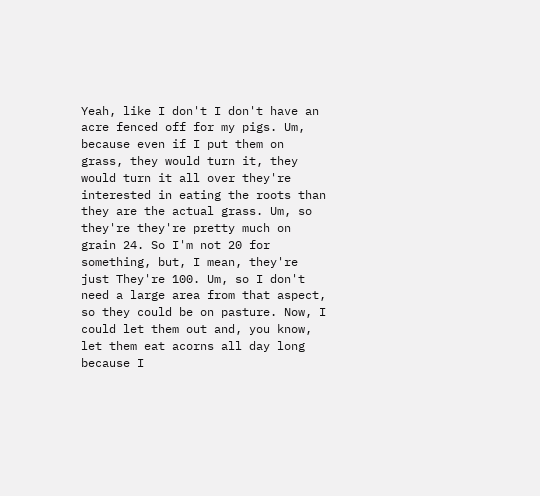Yeah, like I don't I don't have an acre fenced off for my pigs. Um, because even if I put them on grass, they would turn it, they would turn it all over they're interested in eating the roots than they are the actual grass. Um, so they're they're pretty much on grain 24. So I'm not 20 for something, but, I mean, they're just They're 100. Um, so I don't need a large area from that aspect, so they could be on pasture. Now, I could let them out and, you know, let them eat acorns all day long because I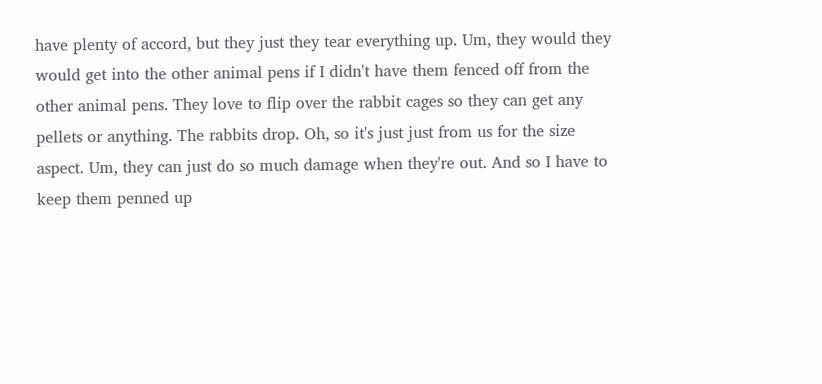have plenty of accord, but they just they tear everything up. Um, they would they would get into the other animal pens if I didn't have them fenced off from the other animal pens. They love to flip over the rabbit cages so they can get any pellets or anything. The rabbits drop. Oh, so it's just just from us for the size aspect. Um, they can just do so much damage when they're out. And so I have to keep them penned up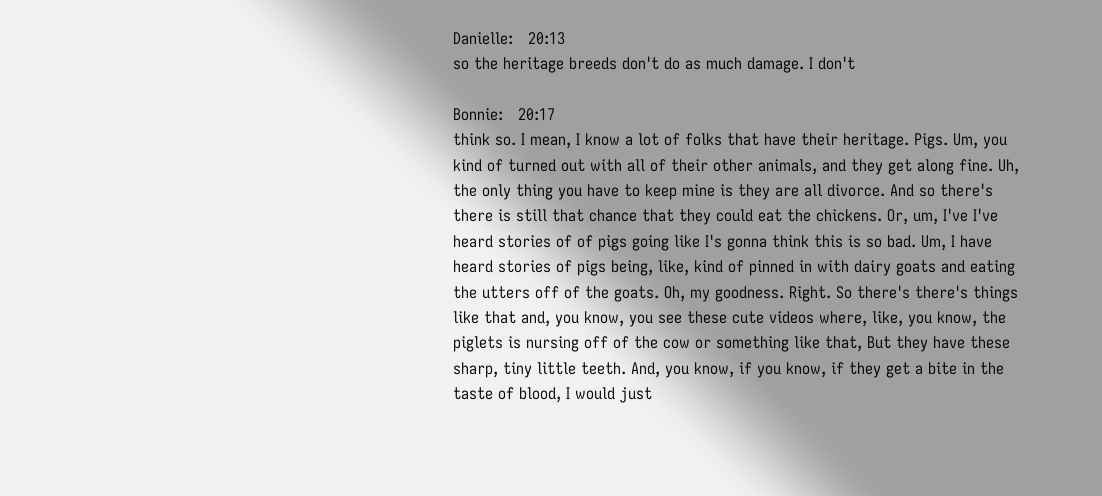Danielle:   20:13
so the heritage breeds don't do as much damage. I don't

Bonnie:   20:17
think so. I mean, I know a lot of folks that have their heritage. Pigs. Um, you kind of turned out with all of their other animals, and they get along fine. Uh, the only thing you have to keep mine is they are all divorce. And so there's there is still that chance that they could eat the chickens. Or, um, I've I've heard stories of of pigs going like I's gonna think this is so bad. Um, I have heard stories of pigs being, like, kind of pinned in with dairy goats and eating the utters off of the goats. Oh, my goodness. Right. So there's there's things like that and, you know, you see these cute videos where, like, you know, the piglets is nursing off of the cow or something like that, But they have these sharp, tiny little teeth. And, you know, if you know, if they get a bite in the taste of blood, I would just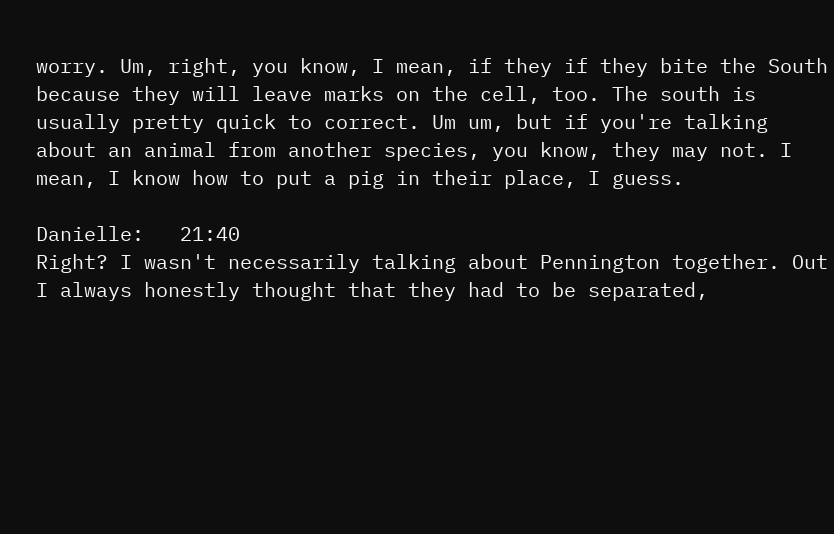worry. Um, right, you know, I mean, if they if they bite the South because they will leave marks on the cell, too. The south is usually pretty quick to correct. Um um, but if you're talking about an animal from another species, you know, they may not. I mean, I know how to put a pig in their place, I guess.

Danielle:   21:40
Right? I wasn't necessarily talking about Pennington together. Out I always honestly thought that they had to be separated,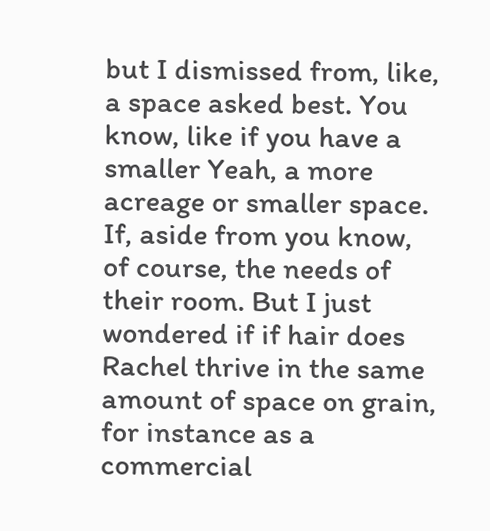but I dismissed from, like, a space asked best. You know, like if you have a smaller Yeah, a more acreage or smaller space. If, aside from you know, of course, the needs of their room. But I just wondered if if hair does Rachel thrive in the same amount of space on grain, for instance as a commercial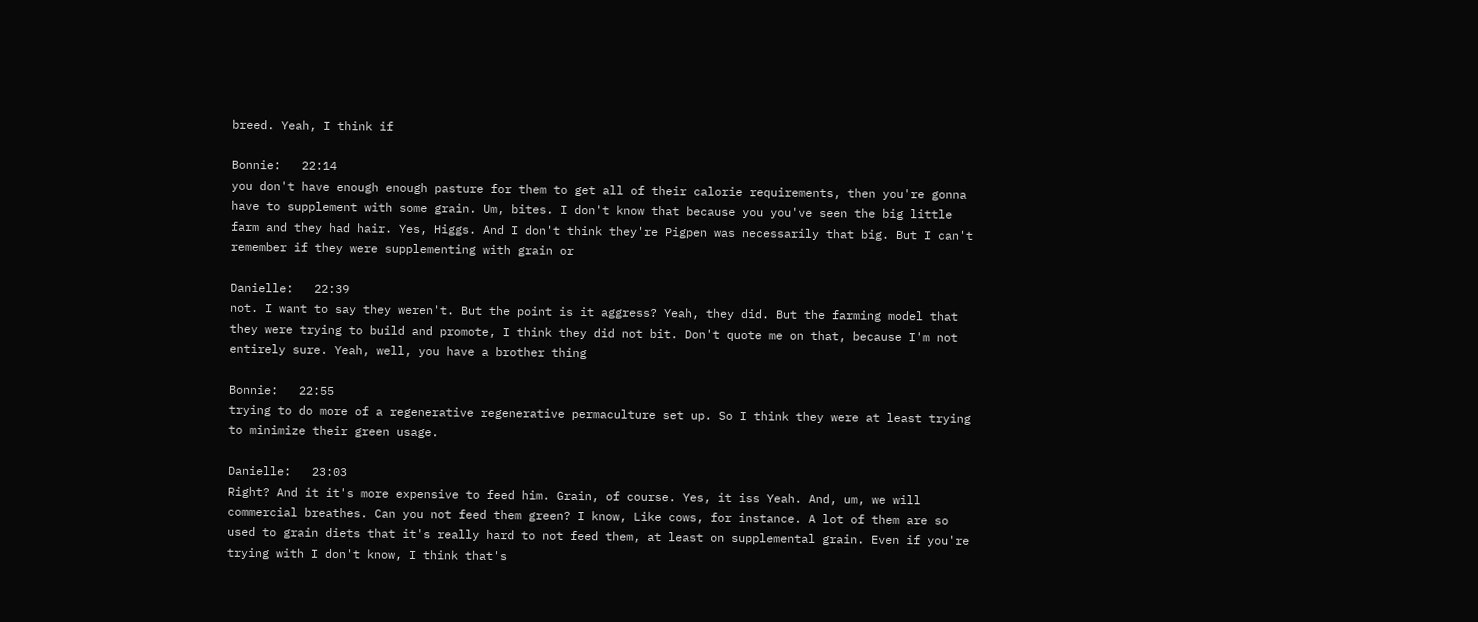breed. Yeah, I think if

Bonnie:   22:14
you don't have enough enough pasture for them to get all of their calorie requirements, then you're gonna have to supplement with some grain. Um, bites. I don't know that because you you've seen the big little farm and they had hair. Yes, Higgs. And I don't think they're Pigpen was necessarily that big. But I can't remember if they were supplementing with grain or

Danielle:   22:39
not. I want to say they weren't. But the point is it aggress? Yeah, they did. But the farming model that they were trying to build and promote, I think they did not bit. Don't quote me on that, because I'm not entirely sure. Yeah, well, you have a brother thing

Bonnie:   22:55
trying to do more of a regenerative regenerative permaculture set up. So I think they were at least trying to minimize their green usage.

Danielle:   23:03
Right? And it it's more expensive to feed him. Grain, of course. Yes, it iss Yeah. And, um, we will commercial breathes. Can you not feed them green? I know, Like cows, for instance. A lot of them are so used to grain diets that it's really hard to not feed them, at least on supplemental grain. Even if you're trying with I don't know, I think that's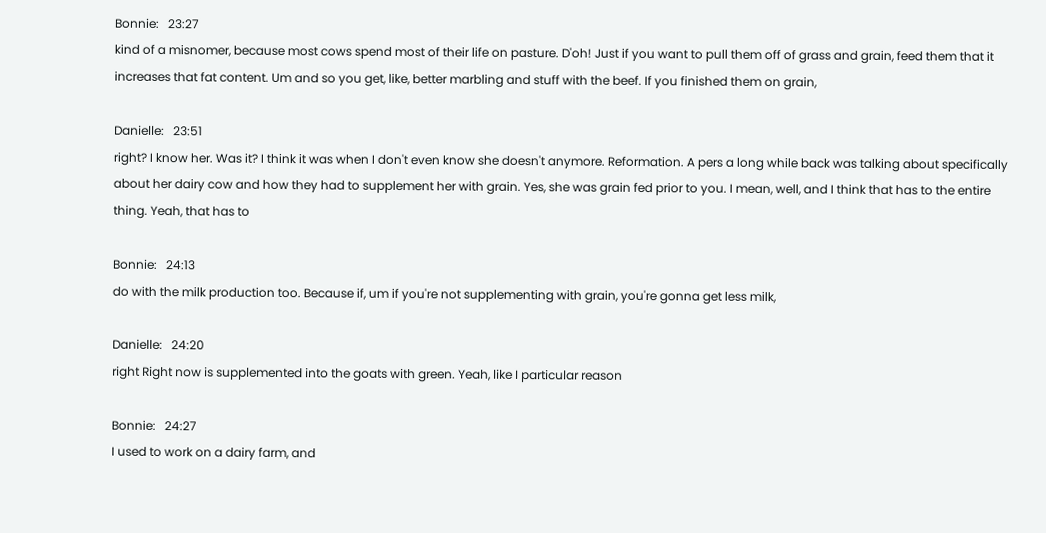Bonnie:   23:27
kind of a misnomer, because most cows spend most of their life on pasture. D'oh! Just if you want to pull them off of grass and grain, feed them that it increases that fat content. Um and so you get, like, better marbling and stuff with the beef. If you finished them on grain,

Danielle:   23:51
right? I know her. Was it? I think it was when I don't even know she doesn't anymore. Reformation. A pers a long while back was talking about specifically about her dairy cow and how they had to supplement her with grain. Yes, she was grain fed prior to you. I mean, well, and I think that has to the entire thing. Yeah, that has to

Bonnie:   24:13
do with the milk production too. Because if, um if you're not supplementing with grain, you're gonna get less milk,

Danielle:   24:20
right Right now is supplemented into the goats with green. Yeah, like I particular reason

Bonnie:   24:27
I used to work on a dairy farm, and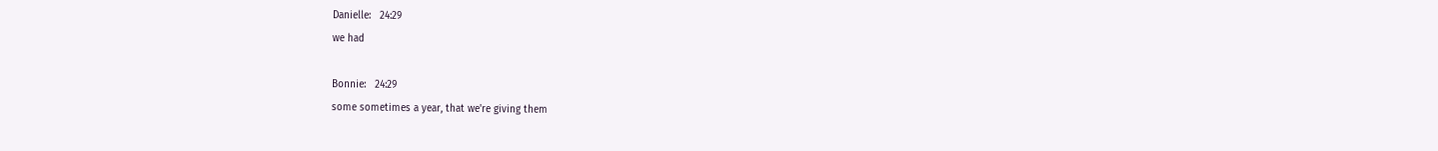Danielle:   24:29
we had

Bonnie:   24:29
some sometimes a year, that we're giving them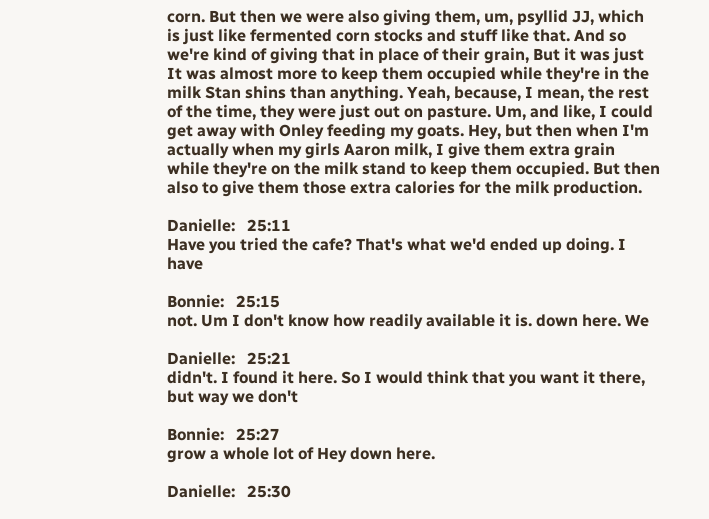corn. But then we were also giving them, um, psyllid JJ, which is just like fermented corn stocks and stuff like that. And so we're kind of giving that in place of their grain, But it was just It was almost more to keep them occupied while they're in the milk Stan shins than anything. Yeah, because, I mean, the rest of the time, they were just out on pasture. Um, and like, I could get away with Onley feeding my goats. Hey, but then when I'm actually when my girls Aaron milk, I give them extra grain while they're on the milk stand to keep them occupied. But then also to give them those extra calories for the milk production.

Danielle:   25:11
Have you tried the cafe? That's what we'd ended up doing. I have

Bonnie:   25:15
not. Um I don't know how readily available it is. down here. We

Danielle:   25:21
didn't. I found it here. So I would think that you want it there, but way we don't

Bonnie:   25:27
grow a whole lot of Hey down here.

Danielle:   25:30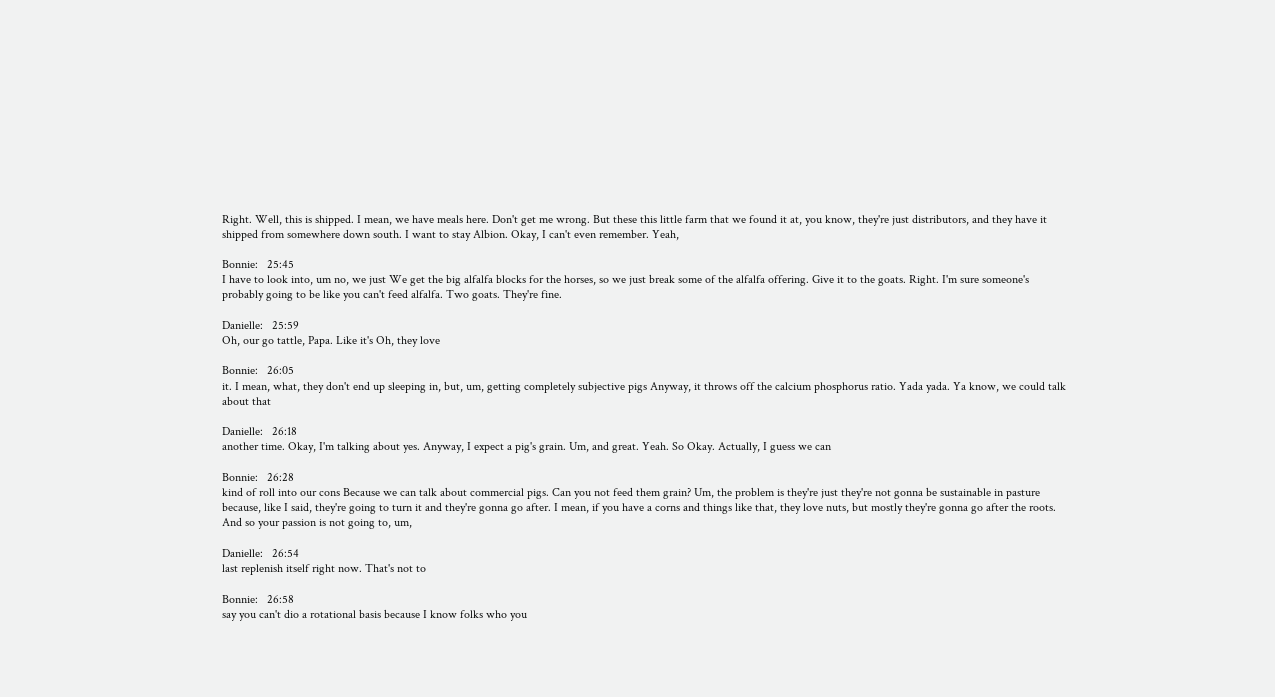Right. Well, this is shipped. I mean, we have meals here. Don't get me wrong. But these this little farm that we found it at, you know, they're just distributors, and they have it shipped from somewhere down south. I want to stay Albion. Okay, I can't even remember. Yeah,

Bonnie:   25:45
I have to look into, um no, we just We get the big alfalfa blocks for the horses, so we just break some of the alfalfa offering. Give it to the goats. Right. I'm sure someone's probably going to be like you can't feed alfalfa. Two goats. They're fine.

Danielle:   25:59
Oh, our go tattle, Papa. Like it's Oh, they love

Bonnie:   26:05
it. I mean, what, they don't end up sleeping in, but, um, getting completely subjective pigs Anyway, it throws off the calcium phosphorus ratio. Yada yada. Ya know, we could talk about that

Danielle:   26:18
another time. Okay, I'm talking about yes. Anyway, I expect a pig's grain. Um, and great. Yeah. So Okay. Actually, I guess we can

Bonnie:   26:28
kind of roll into our cons Because we can talk about commercial pigs. Can you not feed them grain? Um, the problem is they're just they're not gonna be sustainable in pasture because, like I said, they're going to turn it and they're gonna go after. I mean, if you have a corns and things like that, they love nuts, but mostly they're gonna go after the roots. And so your passion is not going to, um,

Danielle:   26:54
last replenish itself right now. That's not to

Bonnie:   26:58
say you can't dio a rotational basis because I know folks who you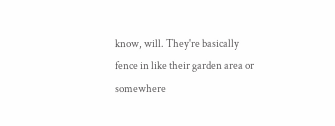know, will. They're basically fence in like their garden area or somewhere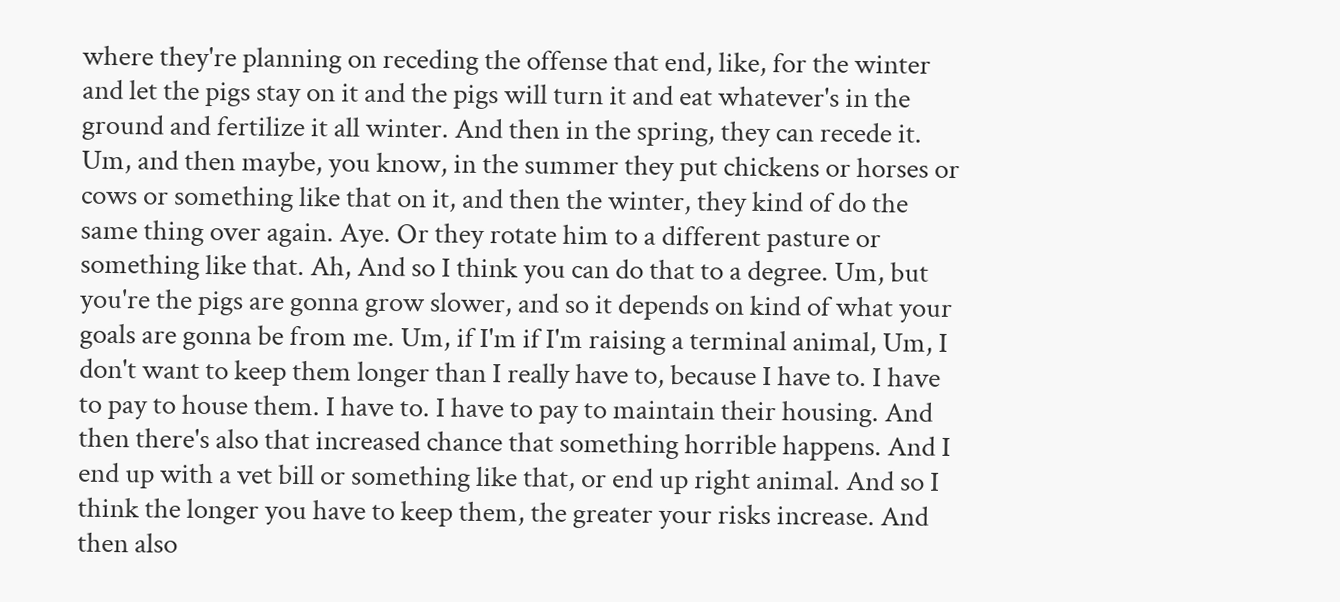where they're planning on receding the offense that end, like, for the winter and let the pigs stay on it and the pigs will turn it and eat whatever's in the ground and fertilize it all winter. And then in the spring, they can recede it. Um, and then maybe, you know, in the summer they put chickens or horses or cows or something like that on it, and then the winter, they kind of do the same thing over again. Aye. Or they rotate him to a different pasture or something like that. Ah, And so I think you can do that to a degree. Um, but you're the pigs are gonna grow slower, and so it depends on kind of what your goals are gonna be from me. Um, if I'm if I'm raising a terminal animal, Um, I don't want to keep them longer than I really have to, because I have to. I have to pay to house them. I have to. I have to pay to maintain their housing. And then there's also that increased chance that something horrible happens. And I end up with a vet bill or something like that, or end up right animal. And so I think the longer you have to keep them, the greater your risks increase. And then also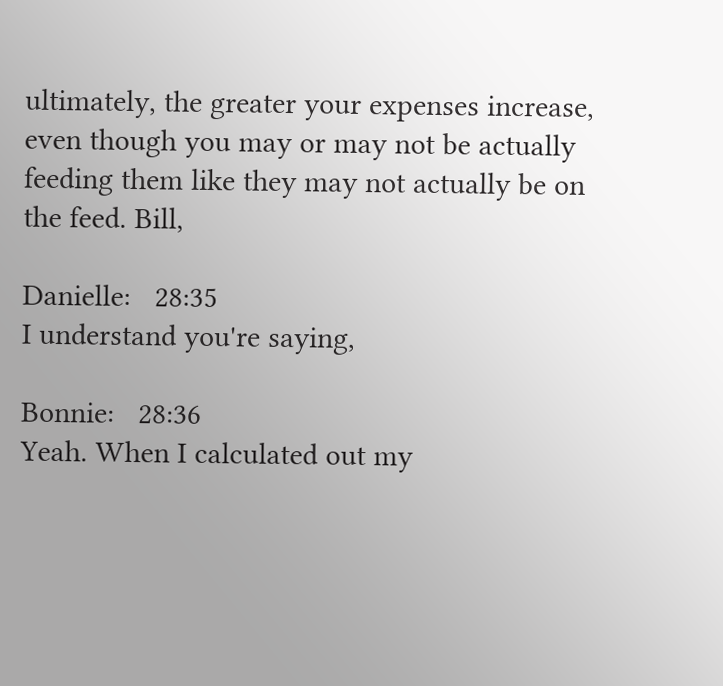ultimately, the greater your expenses increase, even though you may or may not be actually feeding them like they may not actually be on the feed. Bill,

Danielle:   28:35
I understand you're saying,

Bonnie:   28:36
Yeah. When I calculated out my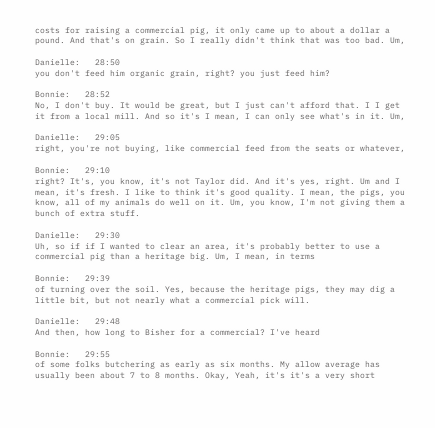costs for raising a commercial pig, it only came up to about a dollar a pound. And that's on grain. So I really didn't think that was too bad. Um,

Danielle:   28:50
you don't feed him organic grain, right? you just feed him?

Bonnie:   28:52
No, I don't buy. It would be great, but I just can't afford that. I I get it from a local mill. And so it's I mean, I can only see what's in it. Um,

Danielle:   29:05
right, you're not buying, like commercial feed from the seats or whatever,

Bonnie:   29:10
right? It's, you know, it's not Taylor did. And it's yes, right. Um and I mean, it's fresh. I like to think it's good quality. I mean, the pigs, you know, all of my animals do well on it. Um, you know, I'm not giving them a bunch of extra stuff.

Danielle:   29:30
Uh, so if if I wanted to clear an area, it's probably better to use a commercial pig than a heritage big. Um, I mean, in terms

Bonnie:   29:39
of turning over the soil. Yes, because the heritage pigs, they may dig a little bit, but not nearly what a commercial pick will.

Danielle:   29:48
And then, how long to Bisher for a commercial? I've heard

Bonnie:   29:55
of some folks butchering as early as six months. My allow average has usually been about 7 to 8 months. Okay, Yeah, it's it's a very short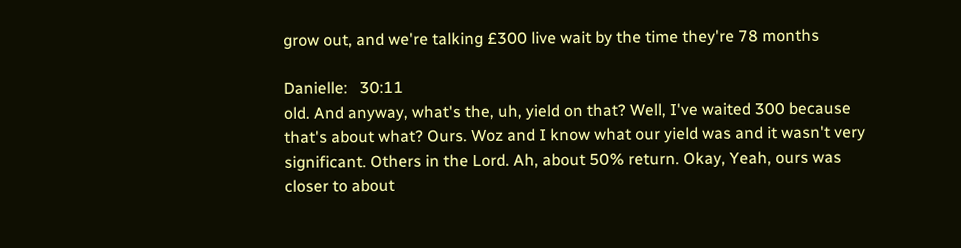grow out, and we're talking £300 live wait by the time they're 78 months

Danielle:   30:11
old. And anyway, what's the, uh, yield on that? Well, I've waited 300 because that's about what? Ours. Woz and I know what our yield was and it wasn't very significant. Others in the Lord. Ah, about 50% return. Okay, Yeah, ours was closer to about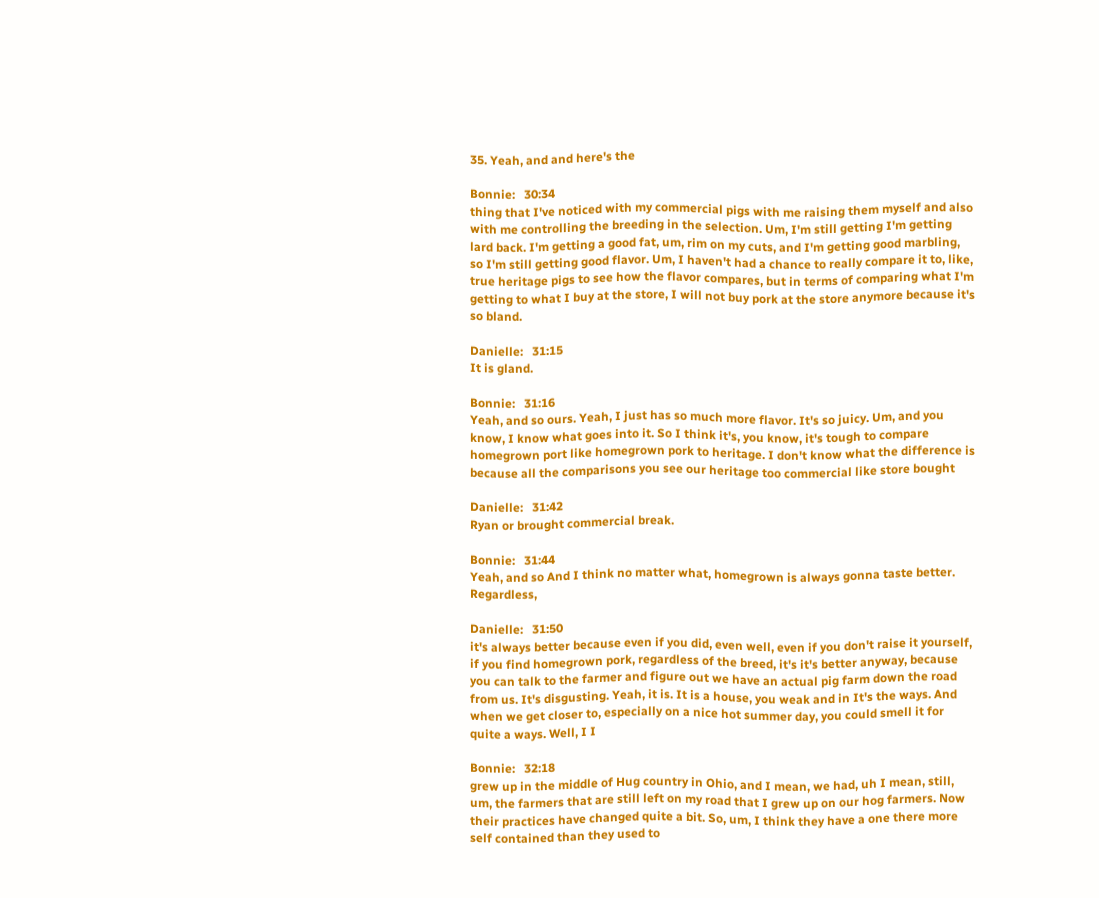35. Yeah, and and here's the

Bonnie:   30:34
thing that I've noticed with my commercial pigs with me raising them myself and also with me controlling the breeding in the selection. Um, I'm still getting I'm getting lard back. I'm getting a good fat, um, rim on my cuts, and I'm getting good marbling, so I'm still getting good flavor. Um, I haven't had a chance to really compare it to, like, true heritage pigs to see how the flavor compares, but in terms of comparing what I'm getting to what I buy at the store, I will not buy pork at the store anymore because it's so bland.

Danielle:   31:15
It is gland.

Bonnie:   31:16
Yeah, and so ours. Yeah, I just has so much more flavor. It's so juicy. Um, and you know, I know what goes into it. So I think it's, you know, it's tough to compare homegrown port like homegrown pork to heritage. I don't know what the difference is because all the comparisons you see our heritage too commercial like store bought

Danielle:   31:42
Ryan or brought commercial break.

Bonnie:   31:44
Yeah, and so And I think no matter what, homegrown is always gonna taste better. Regardless,

Danielle:   31:50
it's always better because even if you did, even well, even if you don't raise it yourself, if you find homegrown pork, regardless of the breed, it's it's better anyway, because you can talk to the farmer and figure out we have an actual pig farm down the road from us. It's disgusting. Yeah, it is. It is a house, you weak and in It's the ways. And when we get closer to, especially on a nice hot summer day, you could smell it for quite a ways. Well, I I

Bonnie:   32:18
grew up in the middle of Hug country in Ohio, and I mean, we had, uh I mean, still, um, the farmers that are still left on my road that I grew up on our hog farmers. Now their practices have changed quite a bit. So, um, I think they have a one there more self contained than they used to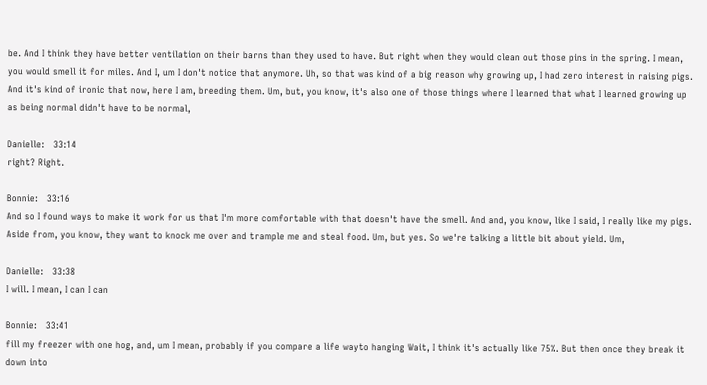be. And I think they have better ventilation on their barns than they used to have. But right when they would clean out those pins in the spring. I mean, you would smell it for miles. And I, um I don't notice that anymore. Uh, so that was kind of a big reason why growing up, I had zero interest in raising pigs. And it's kind of ironic that now, here I am, breeding them. Um, but, you know, it's also one of those things where I learned that what I learned growing up as being normal didn't have to be normal,

Danielle:   33:14
right? Right.

Bonnie:   33:16
And so I found ways to make it work for us that I'm more comfortable with that doesn't have the smell. And and, you know, like I said, I really like my pigs. Aside from, you know, they want to knock me over and trample me and steal food. Um, but yes. So we're talking a little bit about yield. Um,

Danielle:   33:38
I will. I mean, I can I can

Bonnie:   33:41
fill my freezer with one hog, and, um I mean, probably if you compare a life wayto hanging Wait, I think it's actually like 75%. But then once they break it down into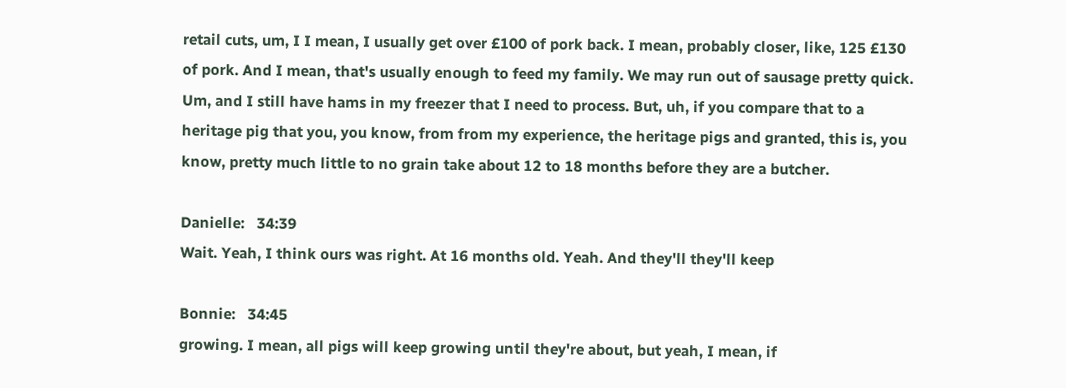retail cuts, um, I I mean, I usually get over £100 of pork back. I mean, probably closer, like, 125 £130 of pork. And I mean, that's usually enough to feed my family. We may run out of sausage pretty quick. Um, and I still have hams in my freezer that I need to process. But, uh, if you compare that to a heritage pig that you, you know, from from my experience, the heritage pigs and granted, this is, you know, pretty much little to no grain take about 12 to 18 months before they are a butcher.

Danielle:   34:39
Wait. Yeah, I think ours was right. At 16 months old. Yeah. And they'll they'll keep

Bonnie:   34:45
growing. I mean, all pigs will keep growing until they're about, but yeah, I mean, if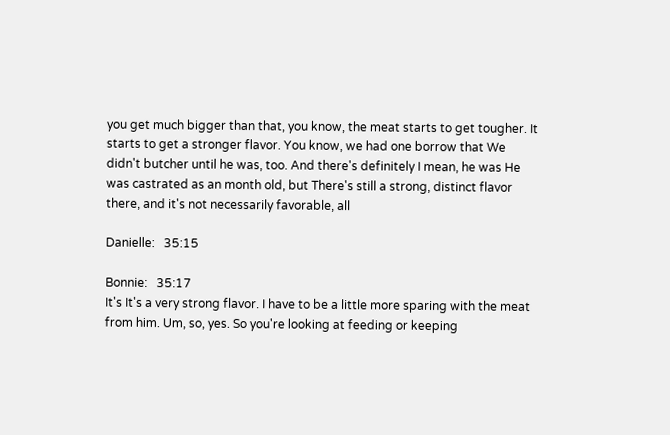you get much bigger than that, you know, the meat starts to get tougher. It starts to get a stronger flavor. You know, we had one borrow that We didn't butcher until he was, too. And there's definitely I mean, he was He was castrated as an month old, but There's still a strong, distinct flavor there, and it's not necessarily favorable, all

Danielle:   35:15

Bonnie:   35:17
It's It's a very strong flavor. I have to be a little more sparing with the meat from him. Um, so, yes. So you're looking at feeding or keeping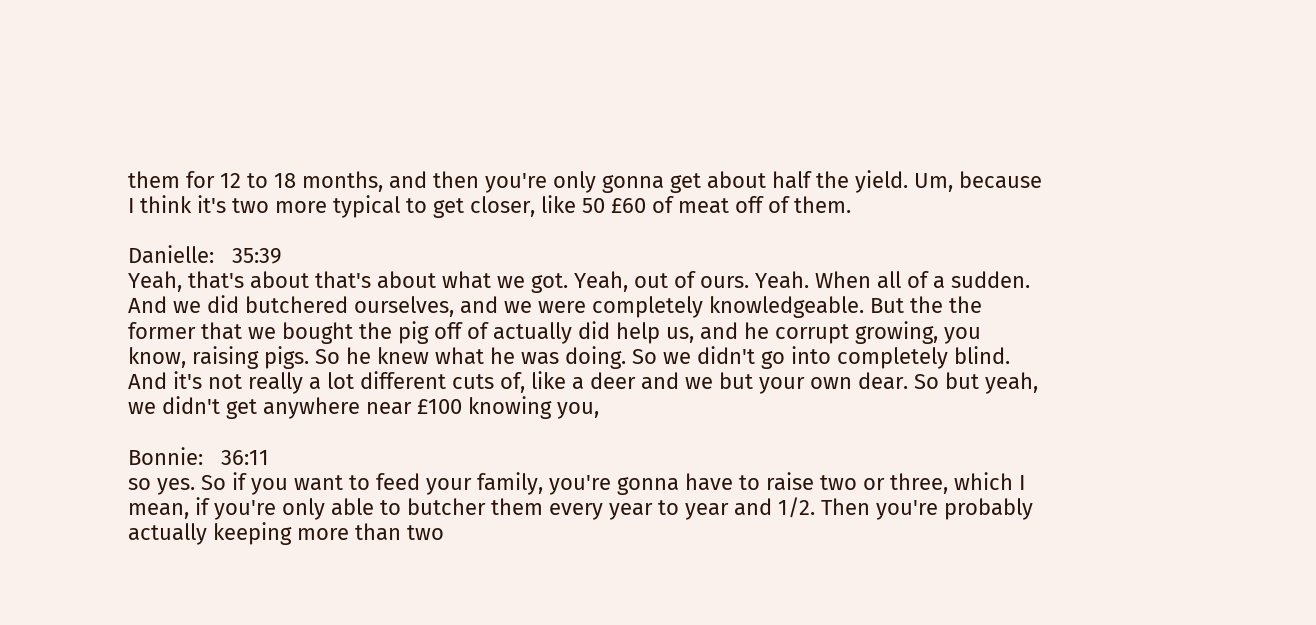them for 12 to 18 months, and then you're only gonna get about half the yield. Um, because I think it's two more typical to get closer, like 50 £60 of meat off of them.

Danielle:   35:39
Yeah, that's about that's about what we got. Yeah, out of ours. Yeah. When all of a sudden. And we did butchered ourselves, and we were completely knowledgeable. But the the former that we bought the pig off of actually did help us, and he corrupt growing, you know, raising pigs. So he knew what he was doing. So we didn't go into completely blind. And it's not really a lot different cuts of, like a deer and we but your own dear. So but yeah, we didn't get anywhere near £100 knowing you,

Bonnie:   36:11
so yes. So if you want to feed your family, you're gonna have to raise two or three, which I mean, if you're only able to butcher them every year to year and 1/2. Then you're probably actually keeping more than two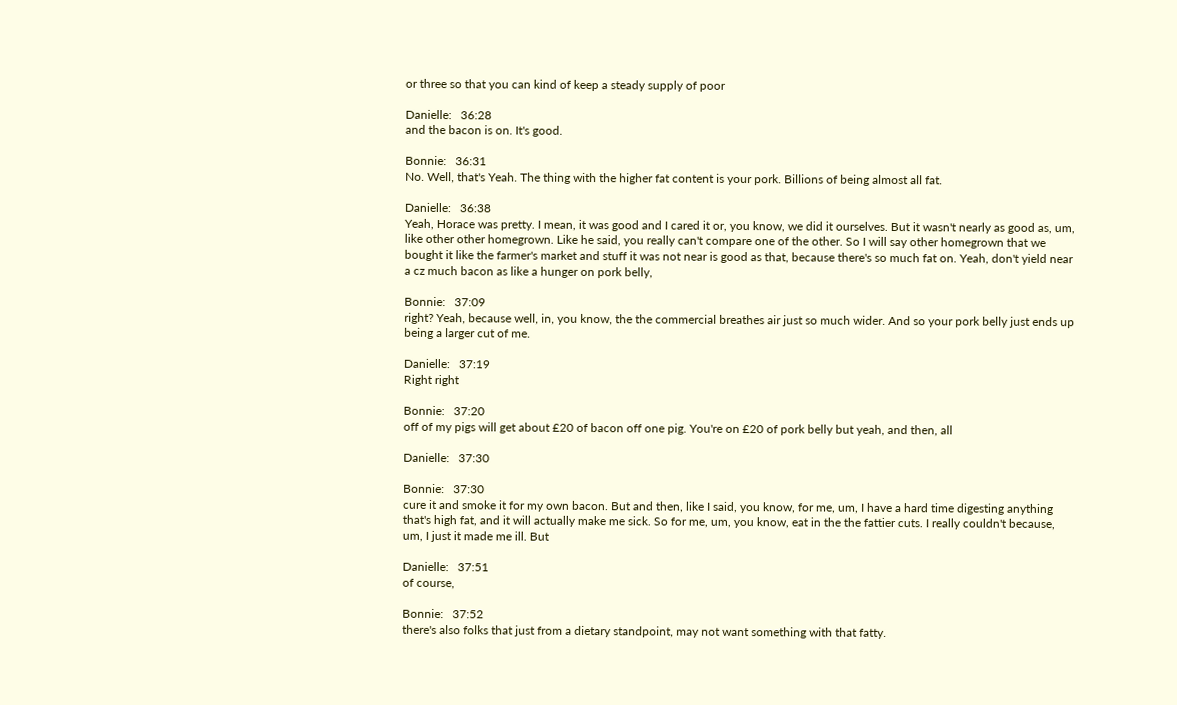or three so that you can kind of keep a steady supply of poor

Danielle:   36:28
and the bacon is on. It's good.

Bonnie:   36:31
No. Well, that's Yeah. The thing with the higher fat content is your pork. Billions of being almost all fat.

Danielle:   36:38
Yeah, Horace was pretty. I mean, it was good and I cared it or, you know, we did it ourselves. But it wasn't nearly as good as, um, like other other homegrown. Like he said, you really can't compare one of the other. So I will say other homegrown that we bought it like the farmer's market and stuff it was not near is good as that, because there's so much fat on. Yeah, don't yield near a cz much bacon as like a hunger on pork belly,

Bonnie:   37:09
right? Yeah, because well, in, you know, the the commercial breathes air just so much wider. And so your pork belly just ends up being a larger cut of me.

Danielle:   37:19
Right right

Bonnie:   37:20
off of my pigs will get about £20 of bacon off one pig. You're on £20 of pork belly but yeah, and then, all

Danielle:   37:30

Bonnie:   37:30
cure it and smoke it for my own bacon. But and then, like I said, you know, for me, um, I have a hard time digesting anything that's high fat, and it will actually make me sick. So for me, um, you know, eat in the the fattier cuts. I really couldn't because, um, I just it made me ill. But

Danielle:   37:51
of course,

Bonnie:   37:52
there's also folks that just from a dietary standpoint, may not want something with that fatty.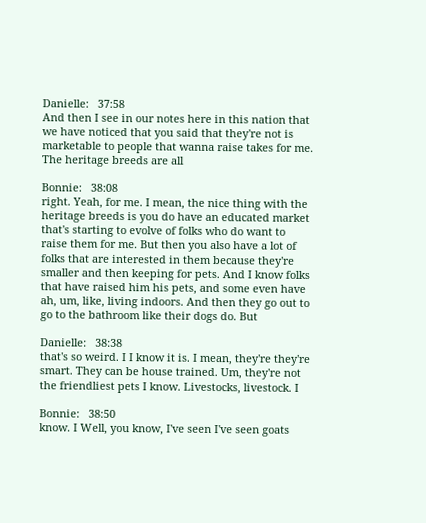Danielle:   37:58
And then I see in our notes here in this nation that we have noticed that you said that they're not is marketable to people that wanna raise takes for me. The heritage breeds are all

Bonnie:   38:08
right. Yeah, for me. I mean, the nice thing with the heritage breeds is you do have an educated market that's starting to evolve of folks who do want to raise them for me. But then you also have a lot of folks that are interested in them because they're smaller and then keeping for pets. And I know folks that have raised him his pets, and some even have ah, um, like, living indoors. And then they go out to go to the bathroom like their dogs do. But

Danielle:   38:38
that's so weird. I I know it is. I mean, they're they're smart. They can be house trained. Um, they're not the friendliest pets I know. Livestocks, livestock. I

Bonnie:   38:50
know. I Well, you know, I've seen I've seen goats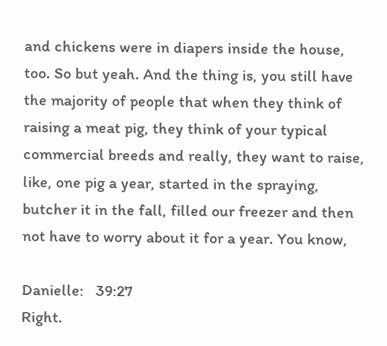and chickens were in diapers inside the house, too. So but yeah. And the thing is, you still have the majority of people that when they think of raising a meat pig, they think of your typical commercial breeds and really, they want to raise, like, one pig a year, started in the spraying, butcher it in the fall, filled our freezer and then not have to worry about it for a year. You know,

Danielle:   39:27
Right.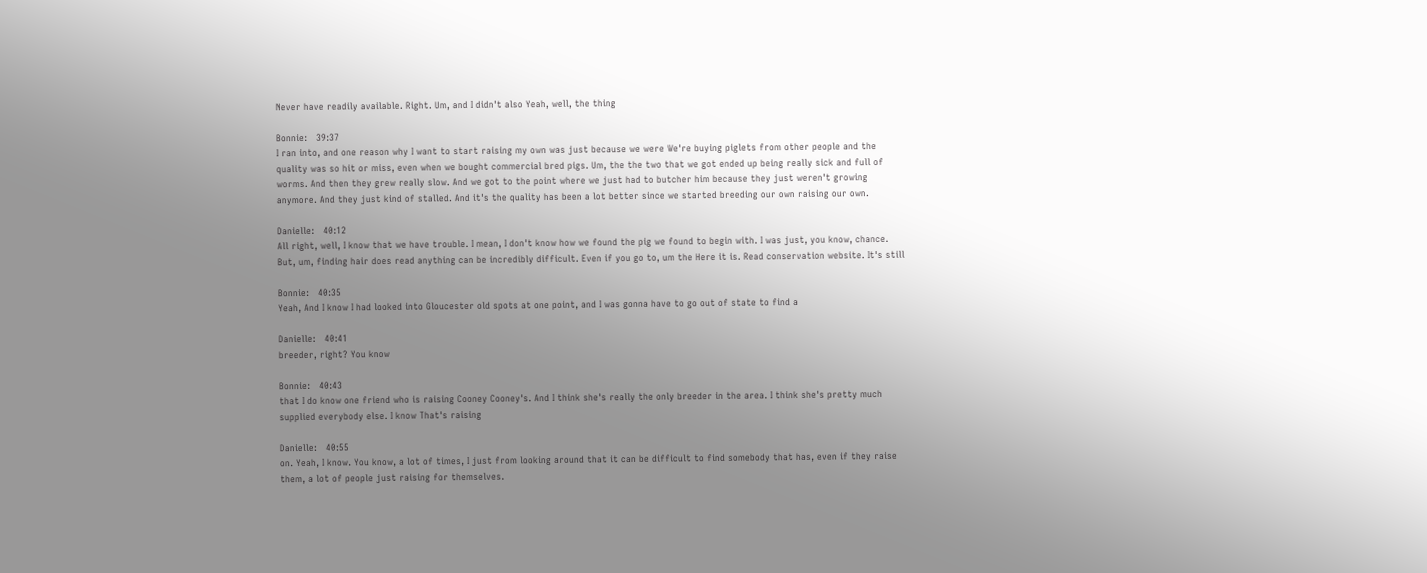Never have readily available. Right. Um, and I didn't also Yeah, well, the thing

Bonnie:   39:37
I ran into, and one reason why I want to start raising my own was just because we were We're buying piglets from other people and the quality was so hit or miss, even when we bought commercial bred pigs. Um, the the two that we got ended up being really sick and full of worms. And then they grew really slow. And we got to the point where we just had to butcher him because they just weren't growing anymore. And they just kind of stalled. And it's the quality has been a lot better since we started breeding our own raising our own.

Danielle:   40:12
All right, well, I know that we have trouble. I mean, I don't know how we found the pig we found to begin with. I was just, you know, chance. But, um, finding hair does read anything can be incredibly difficult. Even if you go to, um the Here it is. Read conservation website. It's still

Bonnie:   40:35
Yeah, And I know I had looked into Gloucester old spots at one point, and I was gonna have to go out of state to find a

Danielle:   40:41
breeder, right? You know

Bonnie:   40:43
that I do know one friend who is raising Cooney Cooney's. And I think she's really the only breeder in the area. I think she's pretty much supplied everybody else. I know That's raising

Danielle:   40:55
on. Yeah, I know. You know, a lot of times, I just from looking around that it can be difficult to find somebody that has, even if they raise them, a lot of people just raising for themselves.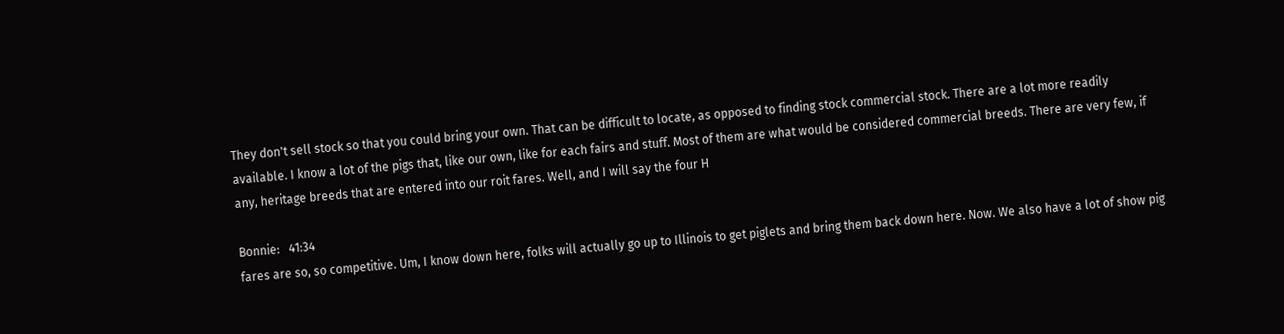They don't sell stock so that you could bring your own. That can be difficult to locate, as opposed to finding stock commercial stock. There are a lot more readily available. I know a lot of the pigs that, like our own, like for each fairs and stuff. Most of them are what would be considered commercial breeds. There are very few, if any, heritage breeds that are entered into our roit fares. Well, and I will say the four H

Bonnie:   41:34
fares are so, so competitive. Um, I know down here, folks will actually go up to Illinois to get piglets and bring them back down here. Now. We also have a lot of show pig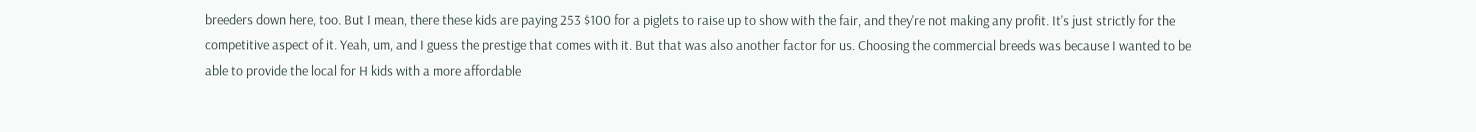breeders down here, too. But I mean, there these kids are paying 253 $100 for a piglets to raise up to show with the fair, and they're not making any profit. It's just strictly for the competitive aspect of it. Yeah, um, and I guess the prestige that comes with it. But that was also another factor for us. Choosing the commercial breeds was because I wanted to be able to provide the local for H kids with a more affordable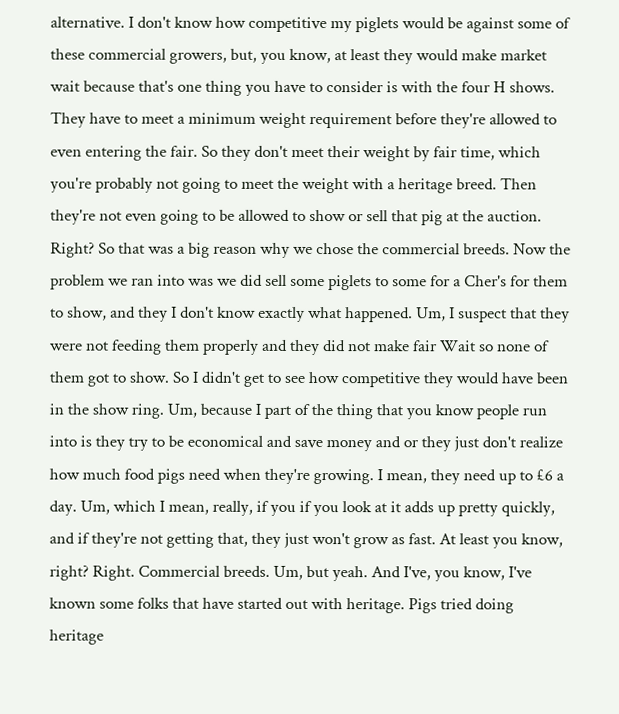alternative. I don't know how competitive my piglets would be against some of these commercial growers, but, you know, at least they would make market wait because that's one thing you have to consider is with the four H shows. They have to meet a minimum weight requirement before they're allowed to even entering the fair. So they don't meet their weight by fair time, which you're probably not going to meet the weight with a heritage breed. Then they're not even going to be allowed to show or sell that pig at the auction. Right? So that was a big reason why we chose the commercial breeds. Now the problem we ran into was we did sell some piglets to some for a Cher's for them to show, and they I don't know exactly what happened. Um, I suspect that they were not feeding them properly and they did not make fair Wait so none of them got to show. So I didn't get to see how competitive they would have been in the show ring. Um, because I part of the thing that you know people run into is they try to be economical and save money and or they just don't realize how much food pigs need when they're growing. I mean, they need up to £6 a day. Um, which I mean, really, if you if you look at it adds up pretty quickly, and if they're not getting that, they just won't grow as fast. At least you know, right? Right. Commercial breeds. Um, but yeah. And I've, you know, I've known some folks that have started out with heritage. Pigs tried doing heritage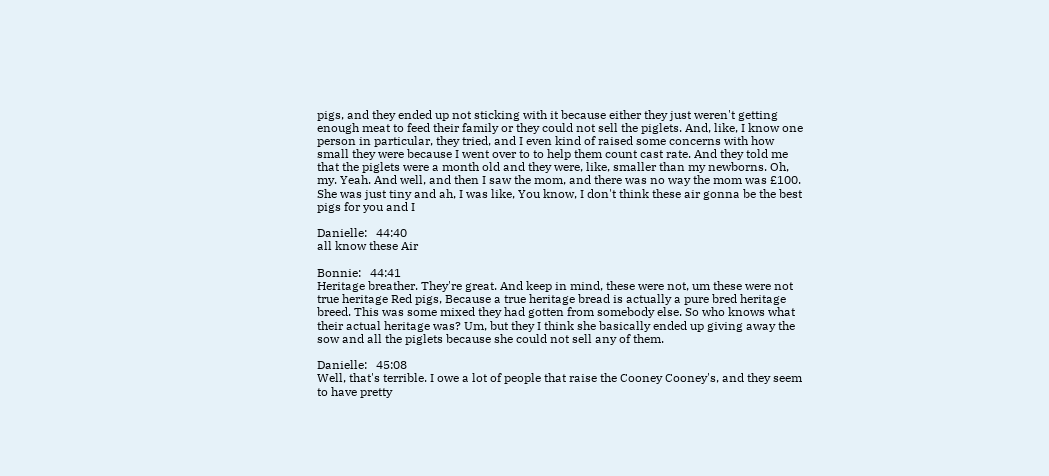pigs, and they ended up not sticking with it because either they just weren't getting enough meat to feed their family or they could not sell the piglets. And, like, I know one person in particular, they tried, and I even kind of raised some concerns with how small they were because I went over to to help them count cast rate. And they told me that the piglets were a month old and they were, like, smaller than my newborns. Oh, my. Yeah. And well, and then I saw the mom, and there was no way the mom was £100. She was just tiny and ah, I was like, You know, I don't think these air gonna be the best pigs for you and I

Danielle:   44:40
all know these Air

Bonnie:   44:41
Heritage breather. They're great. And keep in mind, these were not, um these were not true heritage Red pigs, Because a true heritage bread is actually a pure bred heritage breed. This was some mixed they had gotten from somebody else. So who knows what their actual heritage was? Um, but they I think she basically ended up giving away the sow and all the piglets because she could not sell any of them.

Danielle:   45:08
Well, that's terrible. I owe a lot of people that raise the Cooney Cooney's, and they seem to have pretty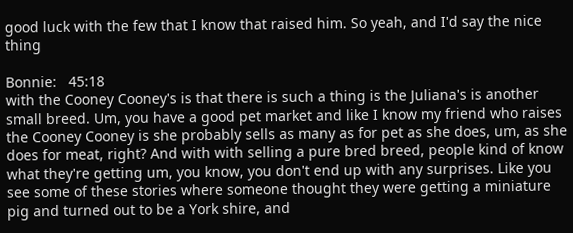good luck with the few that I know that raised him. So yeah, and I'd say the nice thing

Bonnie:   45:18
with the Cooney Cooney's is that there is such a thing is the Juliana's is another small breed. Um, you have a good pet market and like I know my friend who raises the Cooney Cooney is she probably sells as many as for pet as she does, um, as she does for meat, right? And with with selling a pure bred breed, people kind of know what they're getting um, you know, you don't end up with any surprises. Like you see some of these stories where someone thought they were getting a miniature pig and turned out to be a York shire, and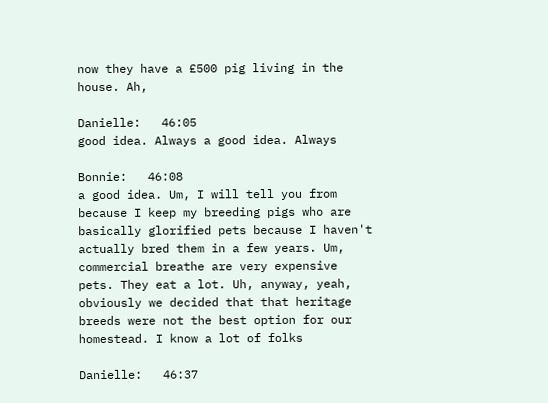now they have a £500 pig living in the house. Ah,

Danielle:   46:05
good idea. Always a good idea. Always

Bonnie:   46:08
a good idea. Um, I will tell you from because I keep my breeding pigs who are basically glorified pets because I haven't actually bred them in a few years. Um, commercial breathe are very expensive pets. They eat a lot. Uh, anyway, yeah, obviously we decided that that heritage breeds were not the best option for our homestead. I know a lot of folks

Danielle:   46:37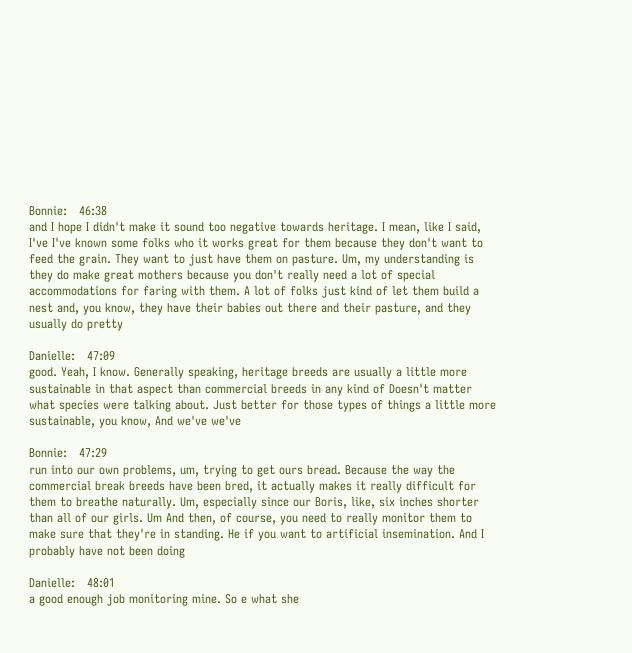Bonnie:   46:38
and I hope I didn't make it sound too negative towards heritage. I mean, like I said, I've I've known some folks who it works great for them because they don't want to feed the grain. They want to just have them on pasture. Um, my understanding is they do make great mothers because you don't really need a lot of special accommodations for faring with them. A lot of folks just kind of let them build a nest and, you know, they have their babies out there and their pasture, and they usually do pretty

Danielle:   47:09
good. Yeah, I know. Generally speaking, heritage breeds are usually a little more sustainable in that aspect than commercial breeds in any kind of Doesn't matter what species were talking about. Just better for those types of things a little more sustainable, you know, And we've we've

Bonnie:   47:29
run into our own problems, um, trying to get ours bread. Because the way the commercial break breeds have been bred, it actually makes it really difficult for them to breathe naturally. Um, especially since our Boris, like, six inches shorter than all of our girls. Um And then, of course, you need to really monitor them to make sure that they're in standing. He if you want to artificial insemination. And I probably have not been doing

Danielle:   48:01
a good enough job monitoring mine. So e what she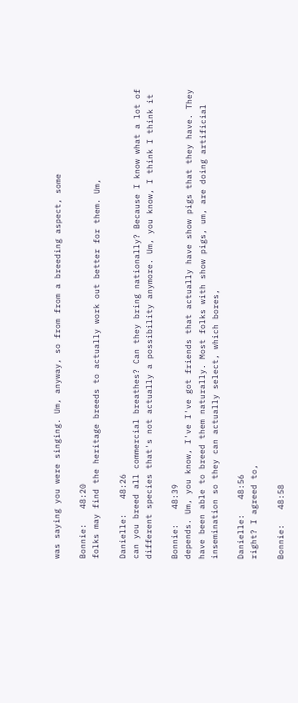was saying you were singing. Um, anyway, so from from a breeding aspect, some

Bonnie:   48:20
folks may find the heritage breeds to actually work out better for them. Um,

Danielle:   48:26
can you breed all commercial breathes? Can they bring nationally? Because I know what a lot of different species that's not actually a possibility anymore. Um, you know, I think I think it

Bonnie:   48:39
depends. Um, you know, I've I've got friends that actually have show pigs that they have. They have been able to breed them naturally. Most folks with show pigs, um, are doing artificial insemination so they can actually select, which bores,

Danielle:   48:56
right? I agreed to,

Bonnie:   48:58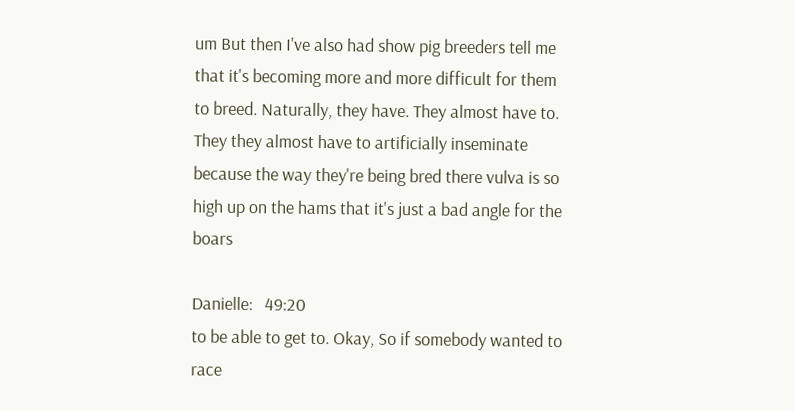um But then I've also had show pig breeders tell me that it's becoming more and more difficult for them to breed. Naturally, they have. They almost have to. They they almost have to artificially inseminate because the way they're being bred there vulva is so high up on the hams that it's just a bad angle for the boars

Danielle:   49:20
to be able to get to. Okay, So if somebody wanted to race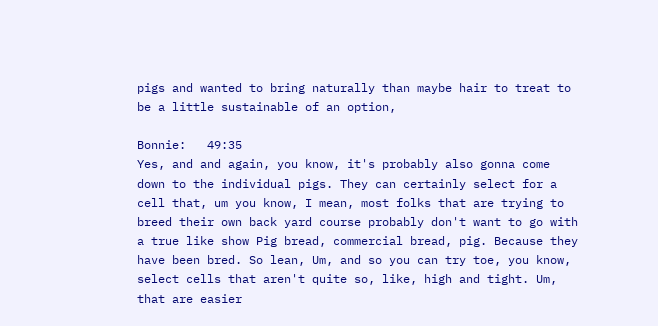pigs and wanted to bring naturally than maybe hair to treat to be a little sustainable of an option,

Bonnie:   49:35
Yes, and and again, you know, it's probably also gonna come down to the individual pigs. They can certainly select for a cell that, um you know, I mean, most folks that are trying to breed their own back yard course probably don't want to go with a true like show Pig bread, commercial bread, pig. Because they have been bred. So lean, Um, and so you can try toe, you know, select cells that aren't quite so, like, high and tight. Um, that are easier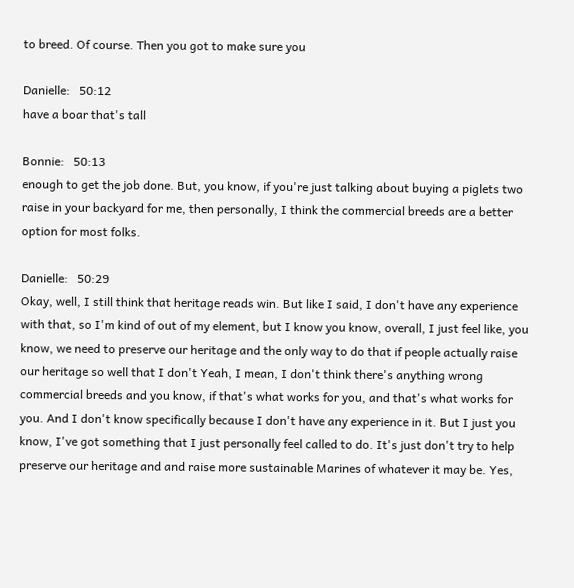to breed. Of course. Then you got to make sure you

Danielle:   50:12
have a boar that's tall

Bonnie:   50:13
enough to get the job done. But, you know, if you're just talking about buying a piglets two raise in your backyard for me, then personally, I think the commercial breeds are a better option for most folks.

Danielle:   50:29
Okay, well, I still think that heritage reads win. But like I said, I don't have any experience with that, so I'm kind of out of my element, but I know you know, overall, I just feel like, you know, we need to preserve our heritage and the only way to do that if people actually raise our heritage so well that I don't Yeah, I mean, I don't think there's anything wrong commercial breeds and you know, if that's what works for you, and that's what works for you. And I don't know specifically because I don't have any experience in it. But I just you know, I've got something that I just personally feel called to do. It's just don't try to help preserve our heritage and and raise more sustainable Marines of whatever it may be. Yes,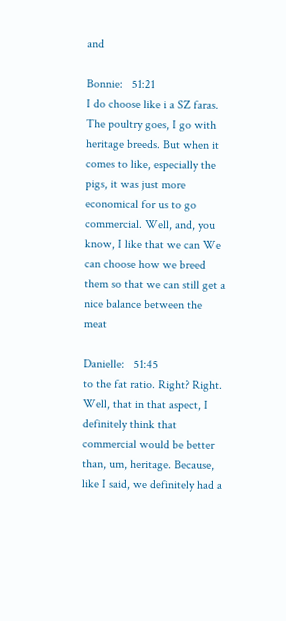and

Bonnie:   51:21
I do choose like i a SZ faras. The poultry goes, I go with heritage breeds. But when it comes to like, especially the pigs, it was just more economical for us to go commercial. Well, and, you know, I like that we can We can choose how we breed them so that we can still get a nice balance between the meat

Danielle:   51:45
to the fat ratio. Right? Right. Well, that in that aspect, I definitely think that commercial would be better than, um, heritage. Because, like I said, we definitely had a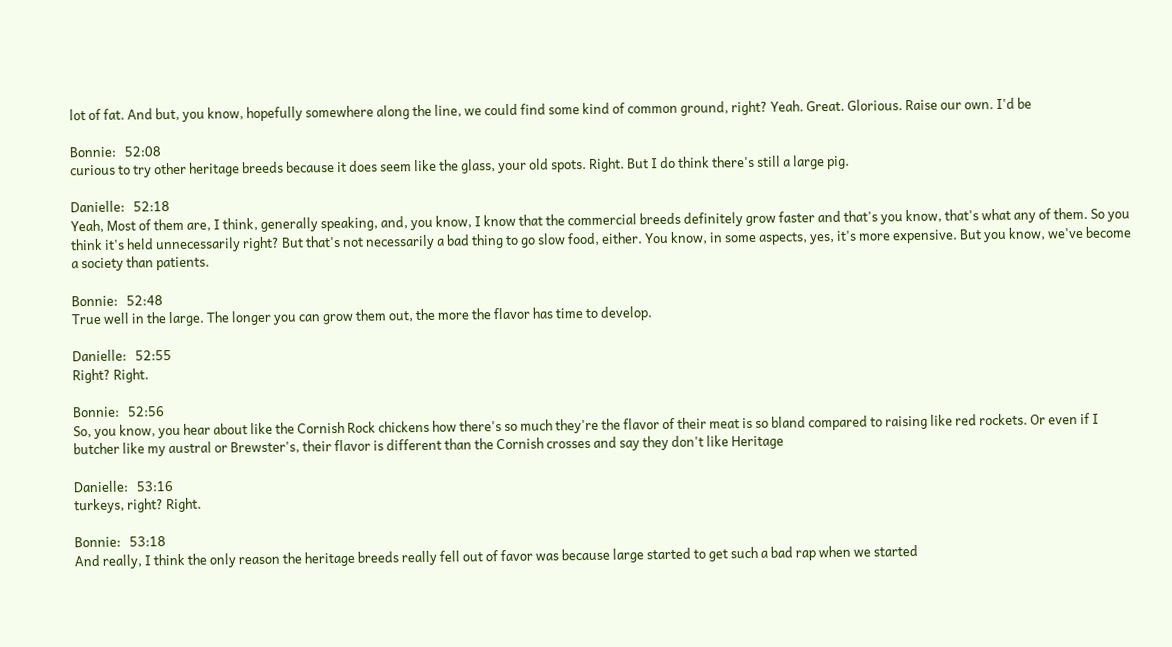lot of fat. And but, you know, hopefully somewhere along the line, we could find some kind of common ground, right? Yeah. Great. Glorious. Raise our own. I'd be

Bonnie:   52:08
curious to try other heritage breeds because it does seem like the glass, your old spots. Right. But I do think there's still a large pig.

Danielle:   52:18
Yeah, Most of them are, I think, generally speaking, and, you know, I know that the commercial breeds definitely grow faster and that's you know, that's what any of them. So you think it's held unnecessarily right? But that's not necessarily a bad thing to go slow food, either. You know, in some aspects, yes, it's more expensive. But you know, we've become a society than patients.

Bonnie:   52:48
True well in the large. The longer you can grow them out, the more the flavor has time to develop.

Danielle:   52:55
Right? Right.

Bonnie:   52:56
So, you know, you hear about like the Cornish Rock chickens how there's so much they're the flavor of their meat is so bland compared to raising like red rockets. Or even if I butcher like my austral or Brewster's, their flavor is different than the Cornish crosses and say they don't like Heritage

Danielle:   53:16
turkeys, right? Right.

Bonnie:   53:18
And really, I think the only reason the heritage breeds really fell out of favor was because large started to get such a bad rap when we started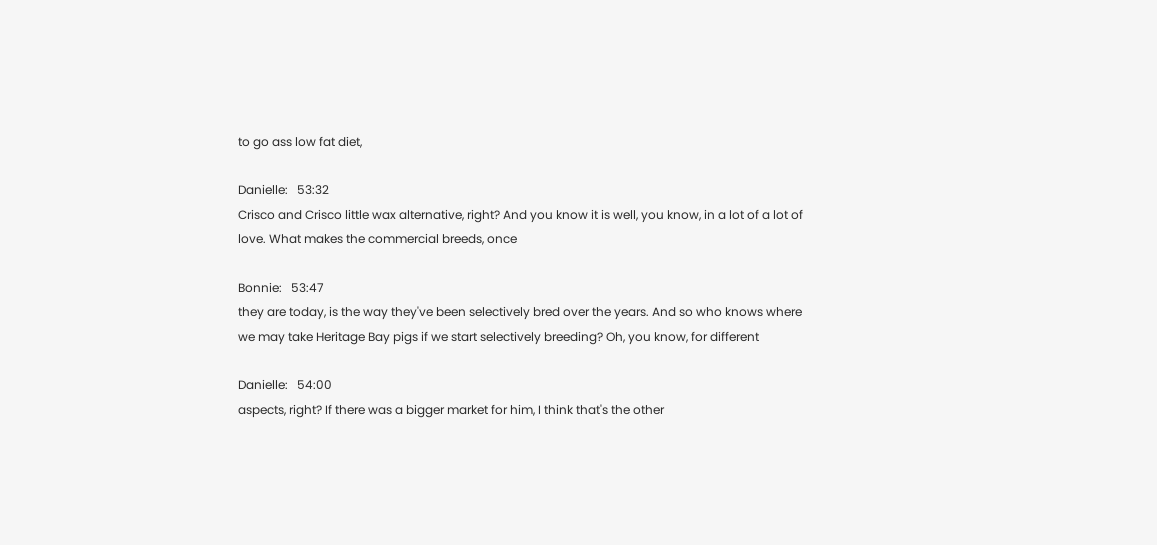to go ass low fat diet,

Danielle:   53:32
Crisco and Crisco little wax alternative, right? And you know it is well, you know, in a lot of a lot of love. What makes the commercial breeds, once

Bonnie:   53:47
they are today, is the way they've been selectively bred over the years. And so who knows where we may take Heritage Bay pigs if we start selectively breeding? Oh, you know, for different

Danielle:   54:00
aspects, right? If there was a bigger market for him, I think that's the other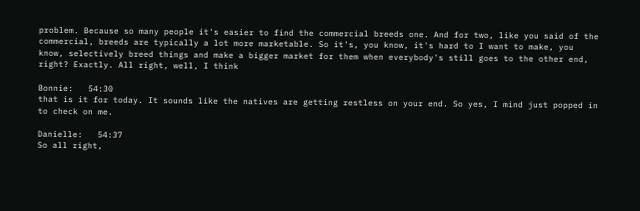problem. Because so many people it's easier to find the commercial breeds one. And for two, like you said of the commercial, breeds are typically a lot more marketable. So it's, you know, it's hard to I want to make, you know, selectively breed things and make a bigger market for them when everybody's still goes to the other end, right? Exactly. All right, well, I think

Bonnie:   54:30
that is it for today. It sounds like the natives are getting restless on your end. So yes, I mind just popped in to check on me.

Danielle:   54:37
So all right,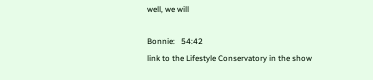well, we will

Bonnie:   54:42
link to the Lifestyle Conservatory in the show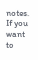notes. If you want to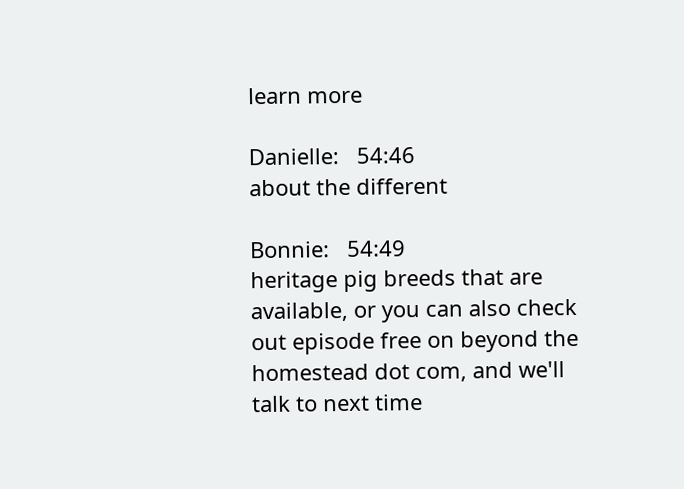learn more

Danielle:   54:46
about the different

Bonnie:   54:49
heritage pig breeds that are available, or you can also check out episode free on beyond the homestead dot com, and we'll talk to next time